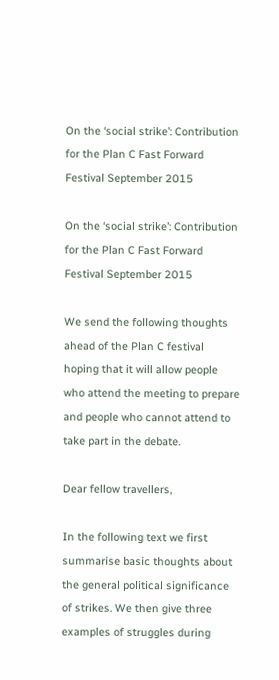On the ‘social strike’: Contribution for the Plan C Fast Forward Festival September 2015

On the ‘social strike’: Contribution for the Plan C Fast Forward Festival September 2015

We send the following thoughts ahead of the Plan C festival hoping that it will allow people who attend the meeting to prepare and people who cannot attend to take part in the debate.

Dear fellow travellers,

In the following text we first summarise basic thoughts about the general political significance of strikes. We then give three examples of struggles during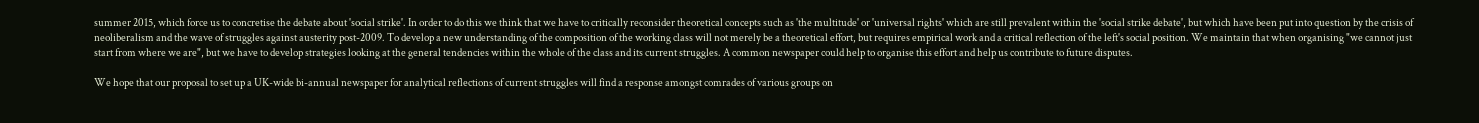summer 2015, which force us to concretise the debate about 'social strike'. In order to do this we think that we have to critically reconsider theoretical concepts such as 'the multitude' or 'universal rights' which are still prevalent within the 'social strike debate', but which have been put into question by the crisis of neoliberalism and the wave of struggles against austerity post-2009. To develop a new understanding of the composition of the working class will not merely be a theoretical effort, but requires empirical work and a critical reflection of the left's social position. We maintain that when organising "we cannot just start from where we are", but we have to develop strategies looking at the general tendencies within the whole of the class and its current struggles. A common newspaper could help to organise this effort and help us contribute to future disputes.

We hope that our proposal to set up a UK-wide bi-annual newspaper for analytical reflections of current struggles will find a response amongst comrades of various groups on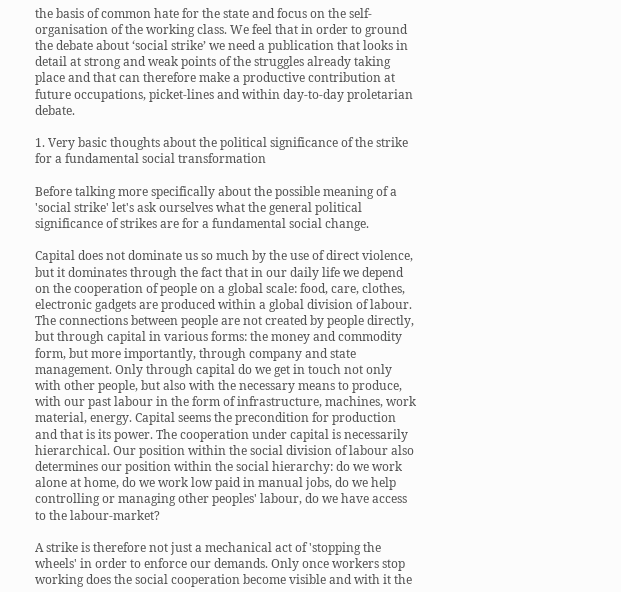the basis of common hate for the state and focus on the self-organisation of the working class. We feel that in order to ground the debate about ‘social strike’ we need a publication that looks in detail at strong and weak points of the struggles already taking place and that can therefore make a productive contribution at future occupations, picket-lines and within day-to-day proletarian debate.

1. Very basic thoughts about the political significance of the strike for a fundamental social transformation

Before talking more specifically about the possible meaning of a 'social strike' let's ask ourselves what the general political significance of strikes are for a fundamental social change.

Capital does not dominate us so much by the use of direct violence, but it dominates through the fact that in our daily life we depend on the cooperation of people on a global scale: food, care, clothes, electronic gadgets are produced within a global division of labour. The connections between people are not created by people directly, but through capital in various forms: the money and commodity form, but more importantly, through company and state management. Only through capital do we get in touch not only with other people, but also with the necessary means to produce, with our past labour in the form of infrastructure, machines, work material, energy. Capital seems the precondition for production and that is its power. The cooperation under capital is necessarily hierarchical. Our position within the social division of labour also determines our position within the social hierarchy: do we work alone at home, do we work low paid in manual jobs, do we help controlling or managing other peoples' labour, do we have access to the labour-market?

A strike is therefore not just a mechanical act of 'stopping the wheels' in order to enforce our demands. Only once workers stop working does the social cooperation become visible and with it the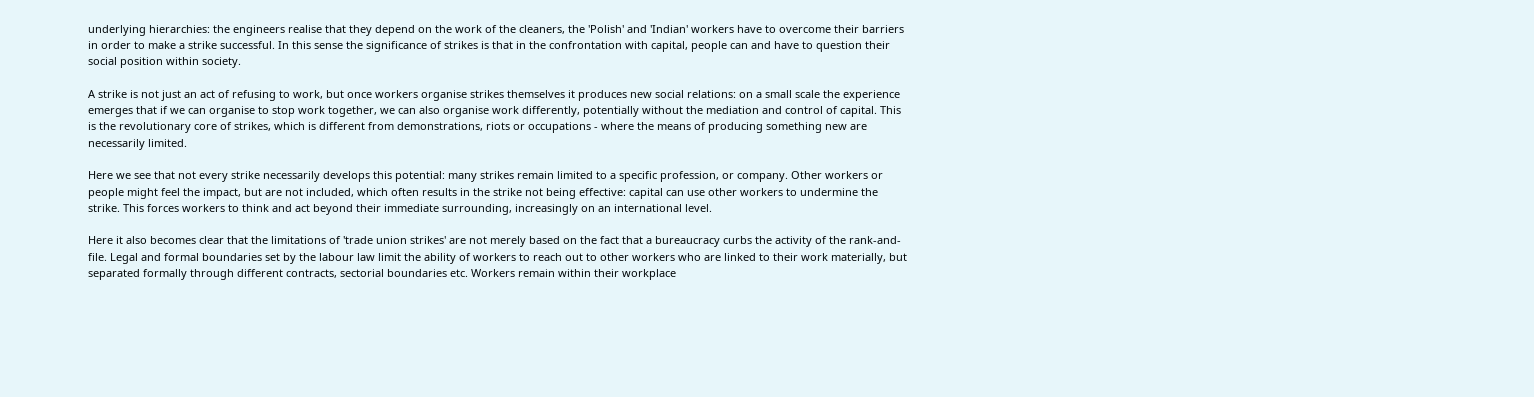underlying hierarchies: the engineers realise that they depend on the work of the cleaners, the 'Polish' and 'Indian' workers have to overcome their barriers in order to make a strike successful. In this sense the significance of strikes is that in the confrontation with capital, people can and have to question their social position within society.

A strike is not just an act of refusing to work, but once workers organise strikes themselves it produces new social relations: on a small scale the experience emerges that if we can organise to stop work together, we can also organise work differently, potentially without the mediation and control of capital. This is the revolutionary core of strikes, which is different from demonstrations, riots or occupations - where the means of producing something new are necessarily limited.

Here we see that not every strike necessarily develops this potential: many strikes remain limited to a specific profession, or company. Other workers or people might feel the impact, but are not included, which often results in the strike not being effective: capital can use other workers to undermine the strike. This forces workers to think and act beyond their immediate surrounding, increasingly on an international level.

Here it also becomes clear that the limitations of 'trade union strikes' are not merely based on the fact that a bureaucracy curbs the activity of the rank-and-file. Legal and formal boundaries set by the labour law limit the ability of workers to reach out to other workers who are linked to their work materially, but separated formally through different contracts, sectorial boundaries etc. Workers remain within their workplace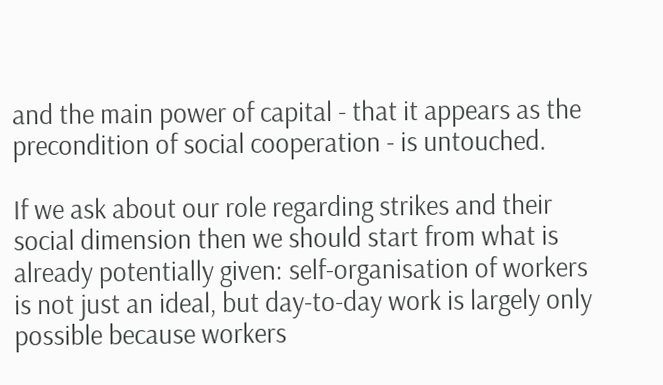and the main power of capital - that it appears as the precondition of social cooperation - is untouched.

If we ask about our role regarding strikes and their social dimension then we should start from what is already potentially given: self-organisation of workers is not just an ideal, but day-to-day work is largely only possible because workers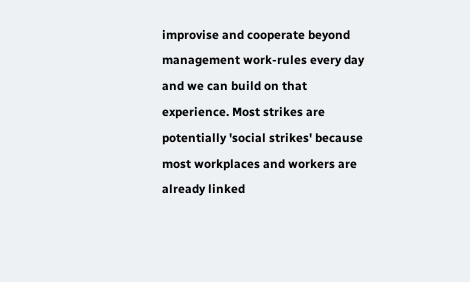improvise and cooperate beyond management work-rules every day and we can build on that experience. Most strikes are potentially 'social strikes' because most workplaces and workers are already linked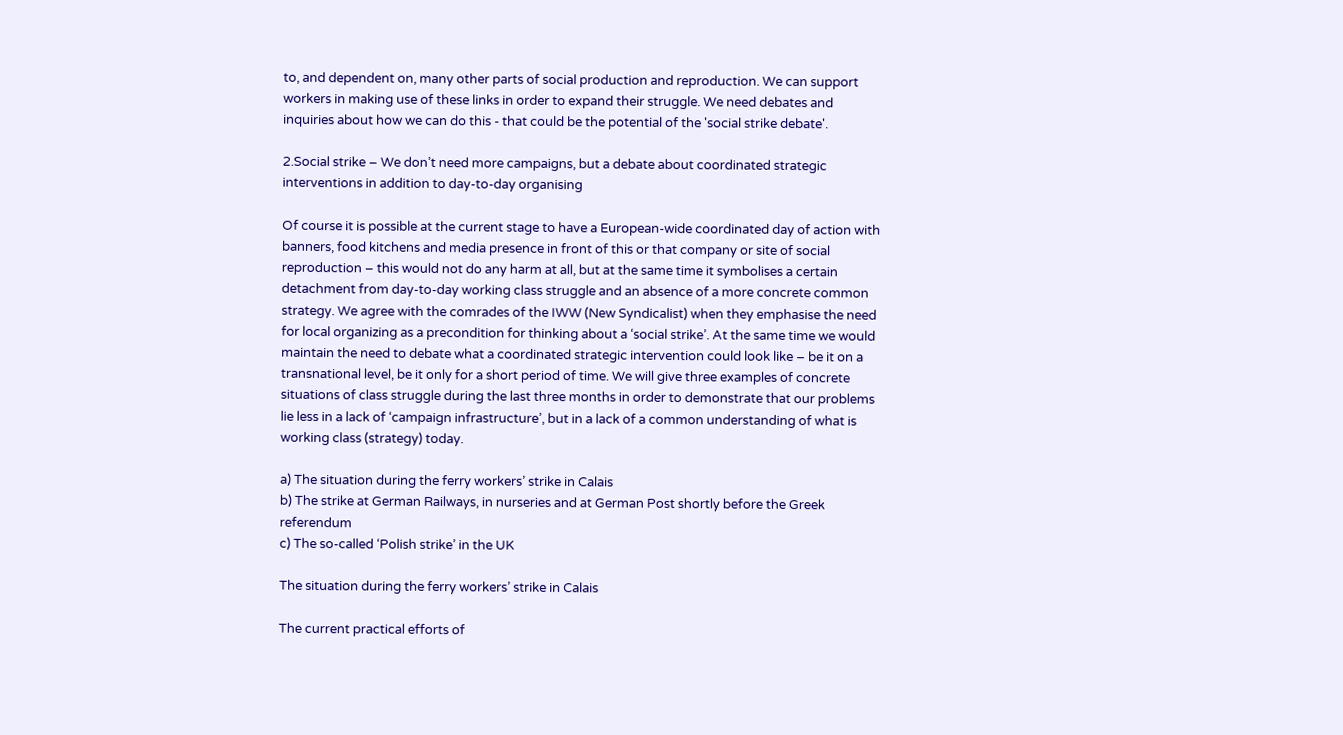to, and dependent on, many other parts of social production and reproduction. We can support workers in making use of these links in order to expand their struggle. We need debates and inquiries about how we can do this - that could be the potential of the 'social strike debate'.

2.Social strike – We don’t need more campaigns, but a debate about coordinated strategic interventions in addition to day-to-day organising

Of course it is possible at the current stage to have a European-wide coordinated day of action with banners, food kitchens and media presence in front of this or that company or site of social reproduction – this would not do any harm at all, but at the same time it symbolises a certain detachment from day-to-day working class struggle and an absence of a more concrete common strategy. We agree with the comrades of the IWW (New Syndicalist) when they emphasise the need for local organizing as a precondition for thinking about a ‘social strike’. At the same time we would maintain the need to debate what a coordinated strategic intervention could look like – be it on a transnational level, be it only for a short period of time. We will give three examples of concrete situations of class struggle during the last three months in order to demonstrate that our problems lie less in a lack of ‘campaign infrastructure’, but in a lack of a common understanding of what is working class (strategy) today.

a) The situation during the ferry workers’ strike in Calais
b) The strike at German Railways, in nurseries and at German Post shortly before the Greek referendum
c) The so-called ‘Polish strike’ in the UK

The situation during the ferry workers’ strike in Calais

The current practical efforts of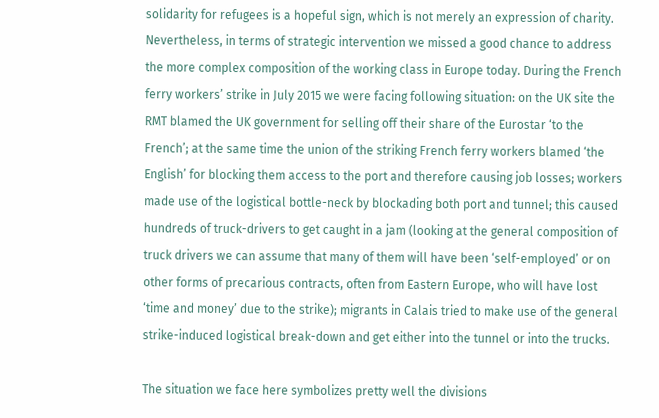solidarity for refugees is a hopeful sign, which is not merely an expression of charity. Nevertheless, in terms of strategic intervention we missed a good chance to address the more complex composition of the working class in Europe today. During the French ferry workers’ strike in July 2015 we were facing following situation: on the UK site the RMT blamed the UK government for selling off their share of the Eurostar ‘to the French’; at the same time the union of the striking French ferry workers blamed ‘the English’ for blocking them access to the port and therefore causing job losses; workers made use of the logistical bottle-neck by blockading both port and tunnel; this caused hundreds of truck-drivers to get caught in a jam (looking at the general composition of truck drivers we can assume that many of them will have been ‘self-employed’ or on other forms of precarious contracts, often from Eastern Europe, who will have lost ‘time and money’ due to the strike); migrants in Calais tried to make use of the general strike-induced logistical break-down and get either into the tunnel or into the trucks.

The situation we face here symbolizes pretty well the divisions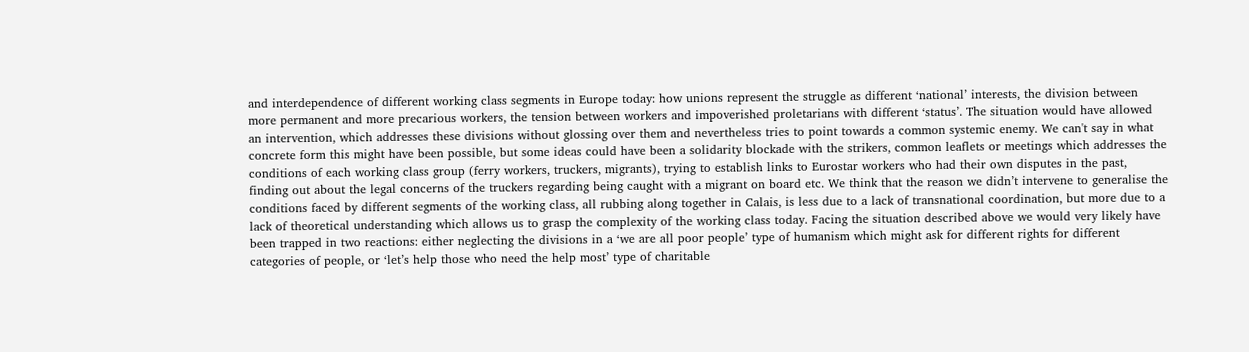and interdependence of different working class segments in Europe today: how unions represent the struggle as different ‘national’ interests, the division between more permanent and more precarious workers, the tension between workers and impoverished proletarians with different ‘status’. The situation would have allowed an intervention, which addresses these divisions without glossing over them and nevertheless tries to point towards a common systemic enemy. We can't say in what concrete form this might have been possible, but some ideas could have been a solidarity blockade with the strikers, common leaflets or meetings which addresses the conditions of each working class group (ferry workers, truckers, migrants), trying to establish links to Eurostar workers who had their own disputes in the past, finding out about the legal concerns of the truckers regarding being caught with a migrant on board etc. We think that the reason we didn’t intervene to generalise the conditions faced by different segments of the working class, all rubbing along together in Calais, is less due to a lack of transnational coordination, but more due to a lack of theoretical understanding which allows us to grasp the complexity of the working class today. Facing the situation described above we would very likely have been trapped in two reactions: either neglecting the divisions in a ‘we are all poor people’ type of humanism which might ask for different rights for different categories of people, or ‘let’s help those who need the help most’ type of charitable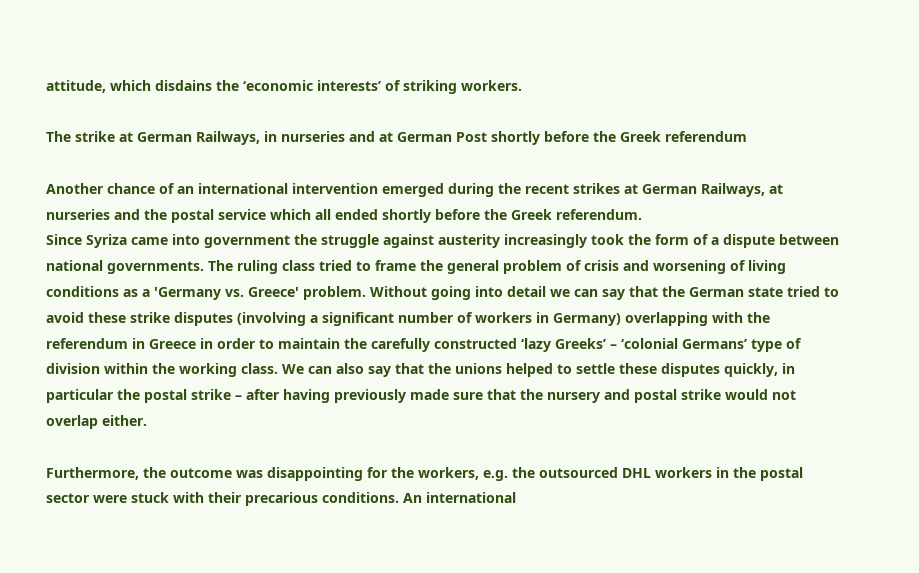attitude, which disdains the ‘economic interests’ of striking workers.

The strike at German Railways, in nurseries and at German Post shortly before the Greek referendum

Another chance of an international intervention emerged during the recent strikes at German Railways, at nurseries and the postal service which all ended shortly before the Greek referendum.
Since Syriza came into government the struggle against austerity increasingly took the form of a dispute between national governments. The ruling class tried to frame the general problem of crisis and worsening of living conditions as a 'Germany vs. Greece' problem. Without going into detail we can say that the German state tried to avoid these strike disputes (involving a significant number of workers in Germany) overlapping with the referendum in Greece in order to maintain the carefully constructed ‘lazy Greeks’ – ‘colonial Germans’ type of division within the working class. We can also say that the unions helped to settle these disputes quickly, in particular the postal strike – after having previously made sure that the nursery and postal strike would not overlap either.

Furthermore, the outcome was disappointing for the workers, e.g. the outsourced DHL workers in the postal sector were stuck with their precarious conditions. An international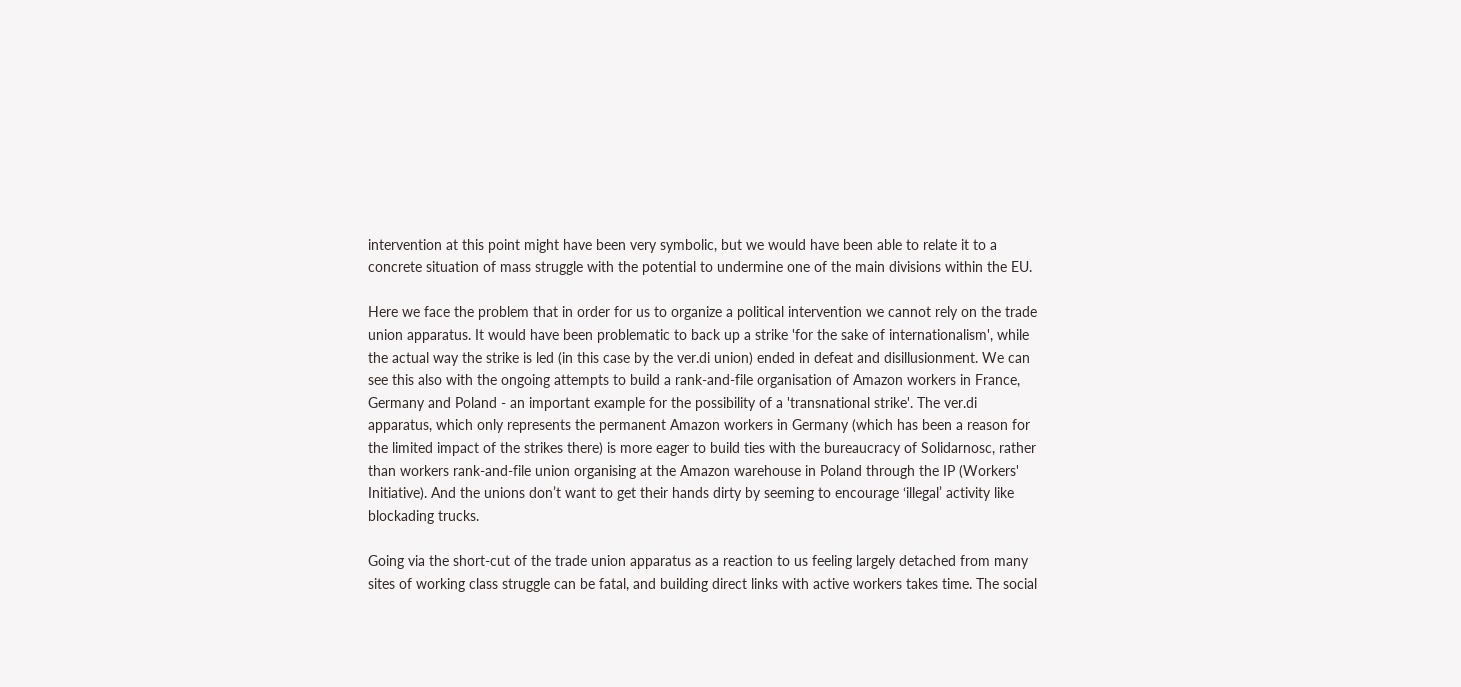intervention at this point might have been very symbolic, but we would have been able to relate it to a concrete situation of mass struggle with the potential to undermine one of the main divisions within the EU.

Here we face the problem that in order for us to organize a political intervention we cannot rely on the trade union apparatus. It would have been problematic to back up a strike 'for the sake of internationalism', while the actual way the strike is led (in this case by the ver.di union) ended in defeat and disillusionment. We can see this also with the ongoing attempts to build a rank-and-file organisation of Amazon workers in France, Germany and Poland - an important example for the possibility of a 'transnational strike'. The ver.di apparatus, which only represents the permanent Amazon workers in Germany (which has been a reason for the limited impact of the strikes there) is more eager to build ties with the bureaucracy of Solidarnosc, rather than workers rank-and-file union organising at the Amazon warehouse in Poland through the IP (Workers' Initiative). And the unions don’t want to get their hands dirty by seeming to encourage ‘illegal’ activity like blockading trucks.

Going via the short-cut of the trade union apparatus as a reaction to us feeling largely detached from many sites of working class struggle can be fatal, and building direct links with active workers takes time. The social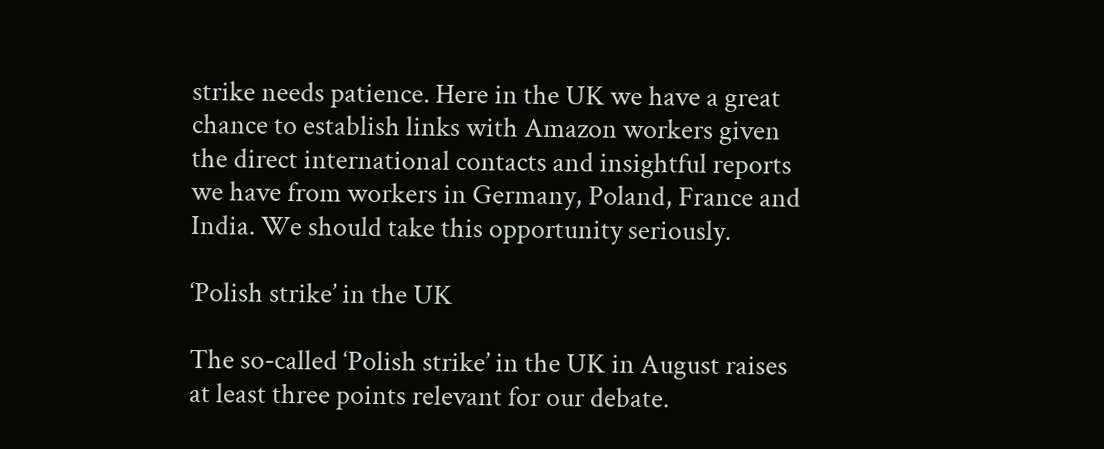strike needs patience. Here in the UK we have a great chance to establish links with Amazon workers given the direct international contacts and insightful reports we have from workers in Germany, Poland, France and India. We should take this opportunity seriously.

‘Polish strike’ in the UK

The so-called ‘Polish strike’ in the UK in August raises at least three points relevant for our debate.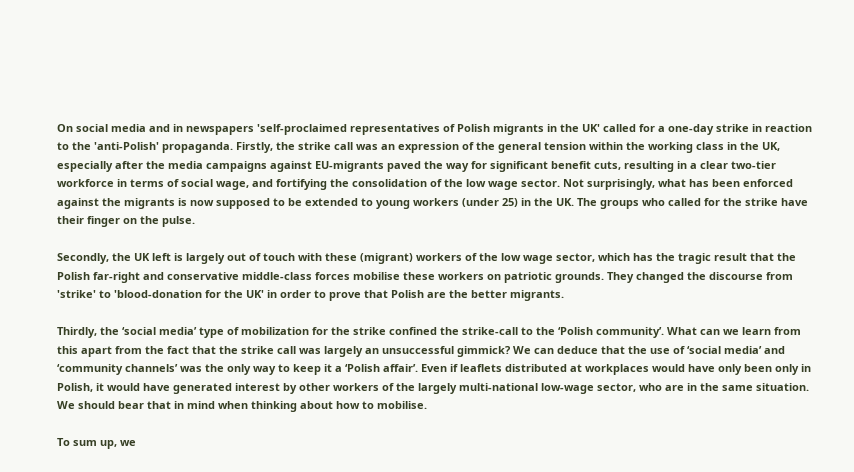On social media and in newspapers 'self-proclaimed representatives of Polish migrants in the UK' called for a one-day strike in reaction to the 'anti-Polish' propaganda. Firstly, the strike call was an expression of the general tension within the working class in the UK, especially after the media campaigns against EU-migrants paved the way for significant benefit cuts, resulting in a clear two-tier workforce in terms of social wage, and fortifying the consolidation of the low wage sector. Not surprisingly, what has been enforced against the migrants is now supposed to be extended to young workers (under 25) in the UK. The groups who called for the strike have their finger on the pulse.

Secondly, the UK left is largely out of touch with these (migrant) workers of the low wage sector, which has the tragic result that the Polish far-right and conservative middle-class forces mobilise these workers on patriotic grounds. They changed the discourse from 'strike' to 'blood-donation for the UK' in order to prove that Polish are the better migrants.

Thirdly, the ‘social media’ type of mobilization for the strike confined the strike-call to the ‘Polish community’. What can we learn from this apart from the fact that the strike call was largely an unsuccessful gimmick? We can deduce that the use of ‘social media’ and ‘community channels’ was the only way to keep it a ‘Polish affair’. Even if leaflets distributed at workplaces would have only been only in Polish, it would have generated interest by other workers of the largely multi-national low-wage sector, who are in the same situation. We should bear that in mind when thinking about how to mobilise.

To sum up, we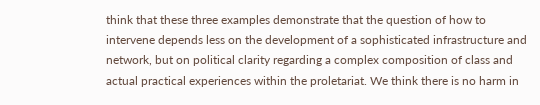think that these three examples demonstrate that the question of how to intervene depends less on the development of a sophisticated infrastructure and network, but on political clarity regarding a complex composition of class and actual practical experiences within the proletariat. We think there is no harm in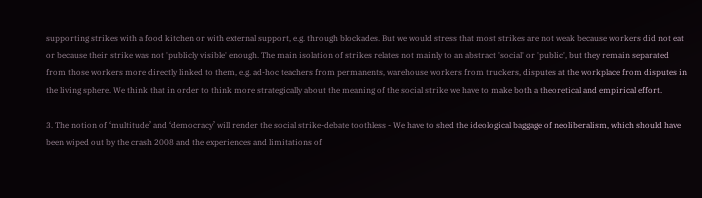supporting strikes with a food kitchen or with external support, e.g. through blockades. But we would stress that most strikes are not weak because workers did not eat or because their strike was not 'publicly visible' enough. The main isolation of strikes relates not mainly to an abstract 'social' or 'public', but they remain separated from those workers more directly linked to them, e.g. ad-hoc teachers from permanents, warehouse workers from truckers, disputes at the workplace from disputes in the living sphere. We think that in order to think more strategically about the meaning of the social strike we have to make both a theoretical and empirical effort.

3. The notion of ‘multitude’ and ‘democracy’ will render the social strike-debate toothless - We have to shed the ideological baggage of neoliberalism, which should have been wiped out by the crash 2008 and the experiences and limitations of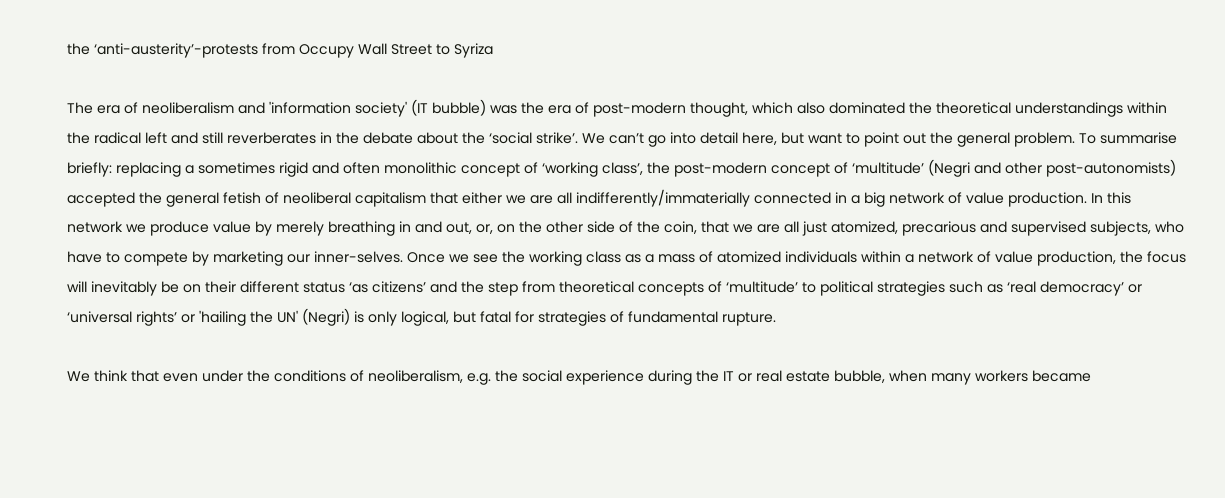the ‘anti-austerity’-protests from Occupy Wall Street to Syriza

The era of neoliberalism and 'information society' (IT bubble) was the era of post-modern thought, which also dominated the theoretical understandings within the radical left and still reverberates in the debate about the ‘social strike’. We can’t go into detail here, but want to point out the general problem. To summarise briefly: replacing a sometimes rigid and often monolithic concept of ‘working class’, the post-modern concept of ‘multitude’ (Negri and other post-autonomists) accepted the general fetish of neoliberal capitalism that either we are all indifferently/immaterially connected in a big network of value production. In this network we produce value by merely breathing in and out, or, on the other side of the coin, that we are all just atomized, precarious and supervised subjects, who have to compete by marketing our inner-selves. Once we see the working class as a mass of atomized individuals within a network of value production, the focus will inevitably be on their different status ‘as citizens’ and the step from theoretical concepts of ‘multitude’ to political strategies such as ‘real democracy’ or ‘universal rights’ or 'hailing the UN' (Negri) is only logical, but fatal for strategies of fundamental rupture.

We think that even under the conditions of neoliberalism, e.g. the social experience during the IT or real estate bubble, when many workers became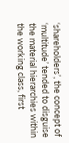‘shareholders’, the concept of ‘multitude’ tended to disguise the material hierarchies within the working class, first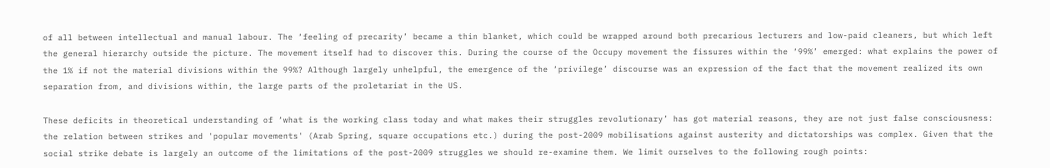of all between intellectual and manual labour. The ‘feeling of precarity’ became a thin blanket, which could be wrapped around both precarious lecturers and low-paid cleaners, but which left the general hierarchy outside the picture. The movement itself had to discover this. During the course of the Occupy movement the fissures within the ‘99%’ emerged: what explains the power of the 1% if not the material divisions within the 99%? Although largely unhelpful, the emergence of the ‘privilege’ discourse was an expression of the fact that the movement realized its own separation from, and divisions within, the large parts of the proletariat in the US.

These deficits in theoretical understanding of ‘what is the working class today and what makes their struggles revolutionary’ has got material reasons, they are not just false consciousness: the relation between strikes and 'popular movements' (Arab Spring, square occupations etc.) during the post-2009 mobilisations against austerity and dictatorships was complex. Given that the social strike debate is largely an outcome of the limitations of the post-2009 struggles we should re-examine them. We limit ourselves to the following rough points: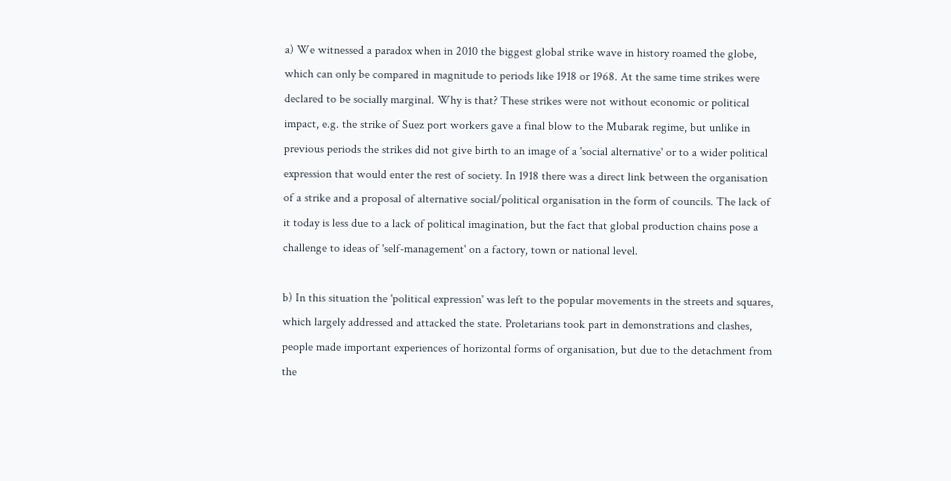a) We witnessed a paradox when in 2010 the biggest global strike wave in history roamed the globe, which can only be compared in magnitude to periods like 1918 or 1968. At the same time strikes were declared to be socially marginal. Why is that? These strikes were not without economic or political impact, e.g. the strike of Suez port workers gave a final blow to the Mubarak regime, but unlike in previous periods the strikes did not give birth to an image of a 'social alternative' or to a wider political expression that would enter the rest of society. In 1918 there was a direct link between the organisation of a strike and a proposal of alternative social/political organisation in the form of councils. The lack of it today is less due to a lack of political imagination, but the fact that global production chains pose a challenge to ideas of 'self-management' on a factory, town or national level.

b) In this situation the 'political expression' was left to the popular movements in the streets and squares, which largely addressed and attacked the state. Proletarians took part in demonstrations and clashes, people made important experiences of horizontal forms of organisation, but due to the detachment from the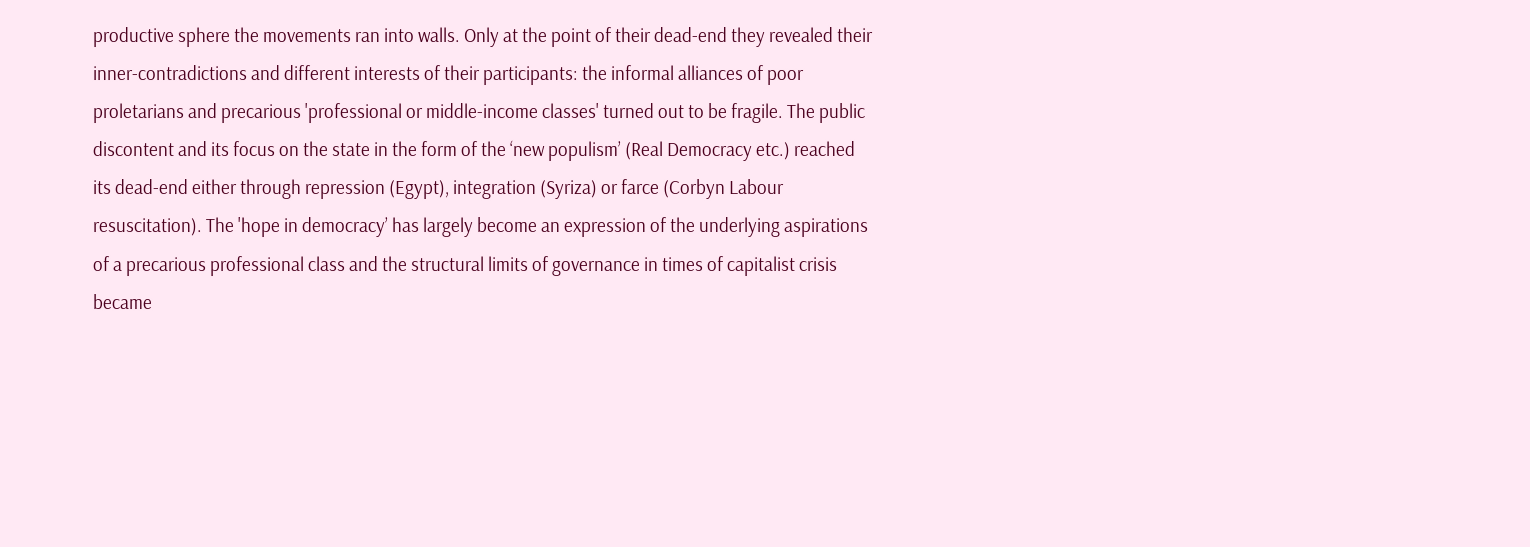productive sphere the movements ran into walls. Only at the point of their dead-end they revealed their inner-contradictions and different interests of their participants: the informal alliances of poor proletarians and precarious 'professional or middle-income classes' turned out to be fragile. The public discontent and its focus on the state in the form of the ‘new populism’ (Real Democracy etc.) reached its dead-end either through repression (Egypt), integration (Syriza) or farce (Corbyn Labour resuscitation). The 'hope in democracy’ has largely become an expression of the underlying aspirations of a precarious professional class and the structural limits of governance in times of capitalist crisis became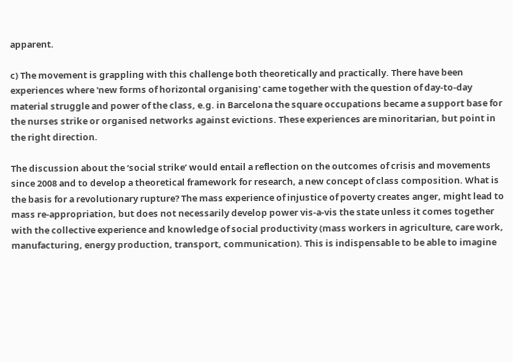apparent.

c) The movement is grappling with this challenge both theoretically and practically. There have been experiences where 'new forms of horizontal organising' came together with the question of day-to-day material struggle and power of the class, e.g. in Barcelona the square occupations became a support base for the nurses strike or organised networks against evictions. These experiences are minoritarian, but point in the right direction.

The discussion about the ‘social strike’ would entail a reflection on the outcomes of crisis and movements since 2008 and to develop a theoretical framework for research, a new concept of class composition. What is the basis for a revolutionary rupture? The mass experience of injustice of poverty creates anger, might lead to mass re-appropriation, but does not necessarily develop power vis-a-vis the state unless it comes together with the collective experience and knowledge of social productivity (mass workers in agriculture, care work, manufacturing, energy production, transport, communication). This is indispensable to be able to imagine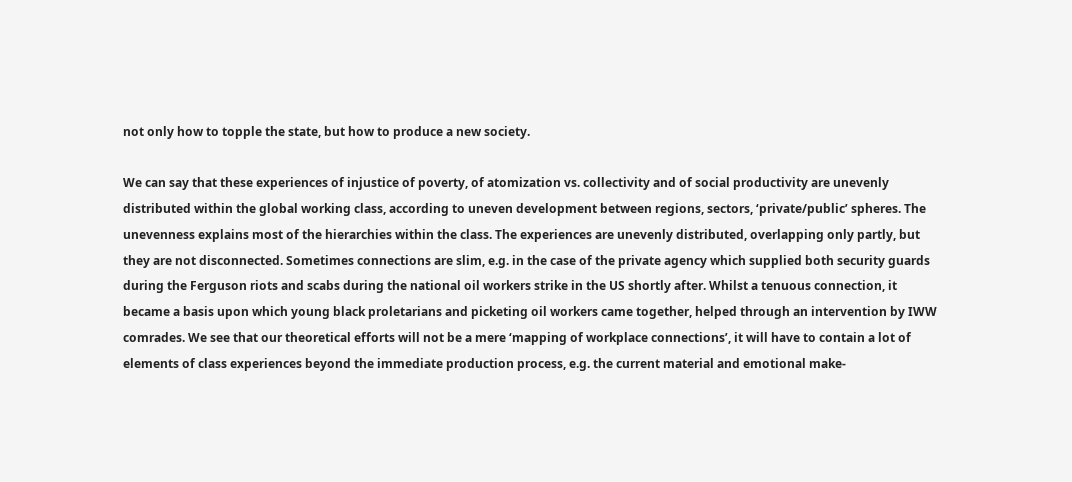not only how to topple the state, but how to produce a new society.

We can say that these experiences of injustice of poverty, of atomization vs. collectivity and of social productivity are unevenly distributed within the global working class, according to uneven development between regions, sectors, ‘private/public’ spheres. The unevenness explains most of the hierarchies within the class. The experiences are unevenly distributed, overlapping only partly, but they are not disconnected. Sometimes connections are slim, e.g. in the case of the private agency which supplied both security guards during the Ferguson riots and scabs during the national oil workers strike in the US shortly after. Whilst a tenuous connection, it became a basis upon which young black proletarians and picketing oil workers came together, helped through an intervention by IWW comrades. We see that our theoretical efforts will not be a mere ‘mapping of workplace connections’, it will have to contain a lot of elements of class experiences beyond the immediate production process, e.g. the current material and emotional make-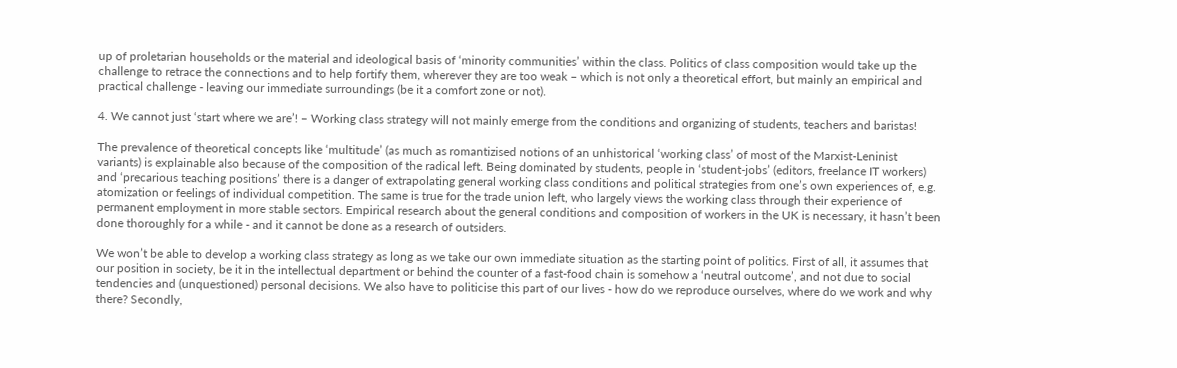up of proletarian households or the material and ideological basis of ‘minority communities’ within the class. Politics of class composition would take up the challenge to retrace the connections and to help fortify them, wherever they are too weak – which is not only a theoretical effort, but mainly an empirical and practical challenge - leaving our immediate surroundings (be it a comfort zone or not).

4. We cannot just ‘start where we are’! – Working class strategy will not mainly emerge from the conditions and organizing of students, teachers and baristas!

The prevalence of theoretical concepts like ‘multitude’ (as much as romantizised notions of an unhistorical ‘working class’ of most of the Marxist-Leninist variants) is explainable also because of the composition of the radical left. Being dominated by students, people in ‘student-jobs’ (editors, freelance IT workers) and ‘precarious teaching positions’ there is a danger of extrapolating general working class conditions and political strategies from one’s own experiences of, e.g. atomization or feelings of individual competition. The same is true for the trade union left, who largely views the working class through their experience of permanent employment in more stable sectors. Empirical research about the general conditions and composition of workers in the UK is necessary, it hasn’t been done thoroughly for a while - and it cannot be done as a research of outsiders.

We won’t be able to develop a working class strategy as long as we take our own immediate situation as the starting point of politics. First of all, it assumes that our position in society, be it in the intellectual department or behind the counter of a fast-food chain is somehow a ‘neutral outcome’, and not due to social tendencies and (unquestioned) personal decisions. We also have to politicise this part of our lives - how do we reproduce ourselves, where do we work and why there? Secondly,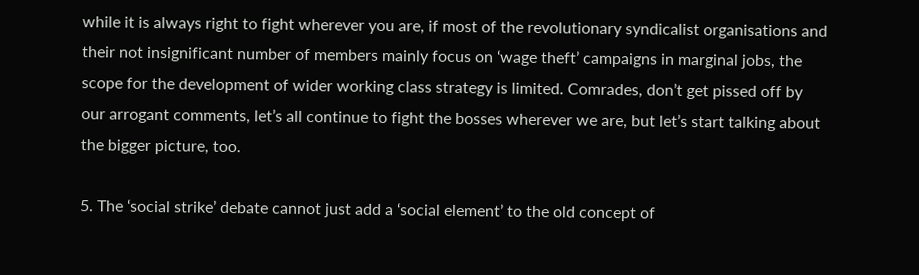while it is always right to fight wherever you are, if most of the revolutionary syndicalist organisations and their not insignificant number of members mainly focus on ‘wage theft’ campaigns in marginal jobs, the scope for the development of wider working class strategy is limited. Comrades, don’t get pissed off by our arrogant comments, let’s all continue to fight the bosses wherever we are, but let’s start talking about the bigger picture, too.

5. The ‘social strike’ debate cannot just add a ‘social element’ to the old concept of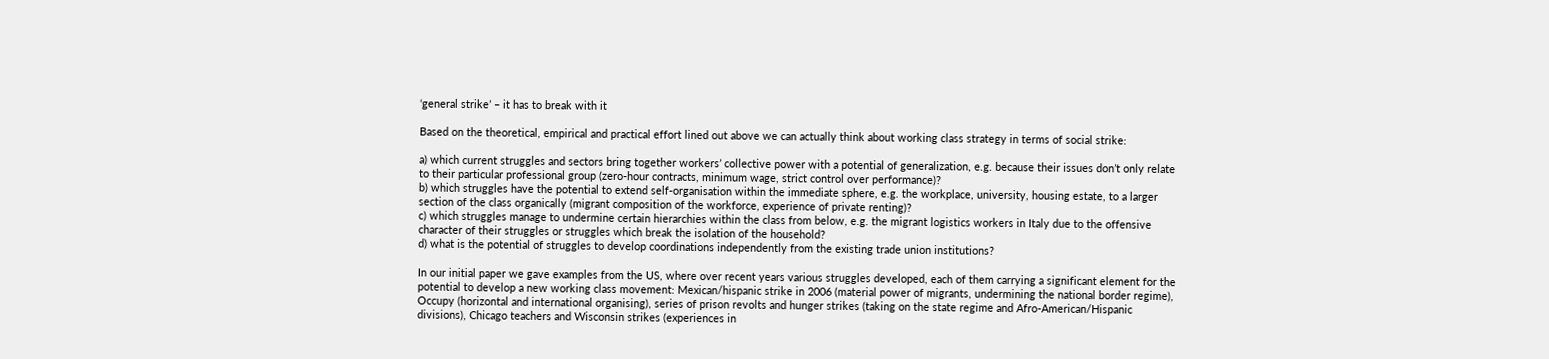‘general strike’ – it has to break with it

Based on the theoretical, empirical and practical effort lined out above we can actually think about working class strategy in terms of social strike:

a) which current struggles and sectors bring together workers’ collective power with a potential of generalization, e.g. because their issues don’t only relate to their particular professional group (zero-hour contracts, minimum wage, strict control over performance)?
b) which struggles have the potential to extend self-organisation within the immediate sphere, e.g. the workplace, university, housing estate, to a larger section of the class organically (migrant composition of the workforce, experience of private renting)?
c) which struggles manage to undermine certain hierarchies within the class from below, e.g. the migrant logistics workers in Italy due to the offensive character of their struggles or struggles which break the isolation of the household?
d) what is the potential of struggles to develop coordinations independently from the existing trade union institutions?

In our initial paper we gave examples from the US, where over recent years various struggles developed, each of them carrying a significant element for the potential to develop a new working class movement: Mexican/hispanic strike in 2006 (material power of migrants, undermining the national border regime), Occupy (horizontal and international organising), series of prison revolts and hunger strikes (taking on the state regime and Afro-American/Hispanic divisions), Chicago teachers and Wisconsin strikes (experiences in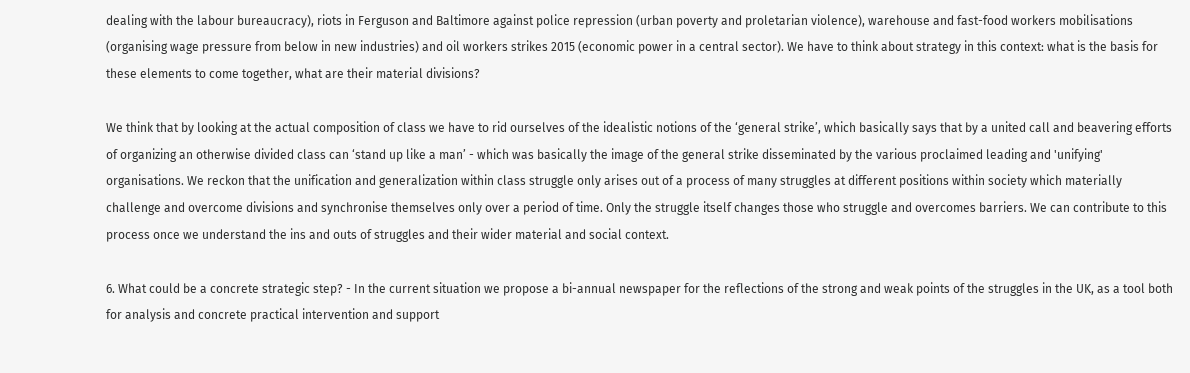dealing with the labour bureaucracy), riots in Ferguson and Baltimore against police repression (urban poverty and proletarian violence), warehouse and fast-food workers mobilisations (organising wage pressure from below in new industries) and oil workers strikes 2015 (economic power in a central sector). We have to think about strategy in this context: what is the basis for these elements to come together, what are their material divisions?

We think that by looking at the actual composition of class we have to rid ourselves of the idealistic notions of the ‘general strike’, which basically says that by a united call and beavering efforts of organizing an otherwise divided class can ‘stand up like a man’ - which was basically the image of the general strike disseminated by the various proclaimed leading and 'unifying' organisations. We reckon that the unification and generalization within class struggle only arises out of a process of many struggles at different positions within society which materially challenge and overcome divisions and synchronise themselves only over a period of time. Only the struggle itself changes those who struggle and overcomes barriers. We can contribute to this process once we understand the ins and outs of struggles and their wider material and social context.

6. What could be a concrete strategic step? - In the current situation we propose a bi-annual newspaper for the reflections of the strong and weak points of the struggles in the UK, as a tool both for analysis and concrete practical intervention and support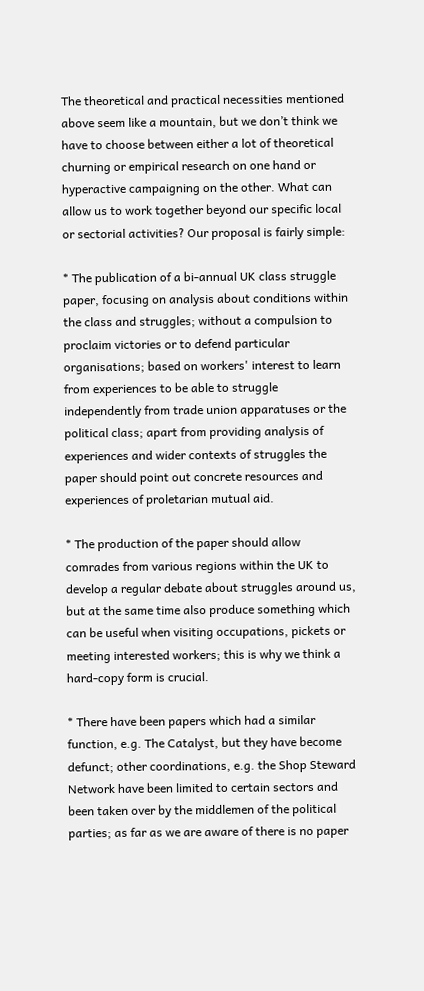The theoretical and practical necessities mentioned above seem like a mountain, but we don’t think we have to choose between either a lot of theoretical churning or empirical research on one hand or hyperactive campaigning on the other. What can allow us to work together beyond our specific local or sectorial activities? Our proposal is fairly simple:

* The publication of a bi-annual UK class struggle paper, focusing on analysis about conditions within the class and struggles; without a compulsion to proclaim victories or to defend particular organisations; based on workers' interest to learn from experiences to be able to struggle independently from trade union apparatuses or the political class; apart from providing analysis of experiences and wider contexts of struggles the paper should point out concrete resources and experiences of proletarian mutual aid.

* The production of the paper should allow comrades from various regions within the UK to develop a regular debate about struggles around us, but at the same time also produce something which can be useful when visiting occupations, pickets or meeting interested workers; this is why we think a hard-copy form is crucial.

* There have been papers which had a similar function, e.g. The Catalyst, but they have become defunct; other coordinations, e.g. the Shop Steward Network have been limited to certain sectors and been taken over by the middlemen of the political parties; as far as we are aware of there is no paper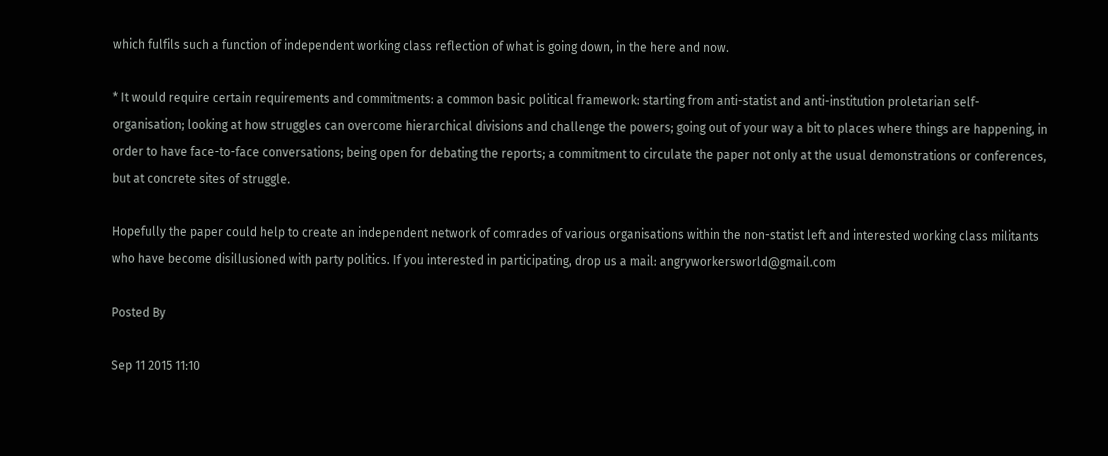which fulfils such a function of independent working class reflection of what is going down, in the here and now.

* It would require certain requirements and commitments: a common basic political framework: starting from anti-statist and anti-institution proletarian self-organisation; looking at how struggles can overcome hierarchical divisions and challenge the powers; going out of your way a bit to places where things are happening, in order to have face-to-face conversations; being open for debating the reports; a commitment to circulate the paper not only at the usual demonstrations or conferences, but at concrete sites of struggle.

Hopefully the paper could help to create an independent network of comrades of various organisations within the non-statist left and interested working class militants who have become disillusioned with party politics. If you interested in participating, drop us a mail: angryworkersworld@gmail.com

Posted By

Sep 11 2015 11:10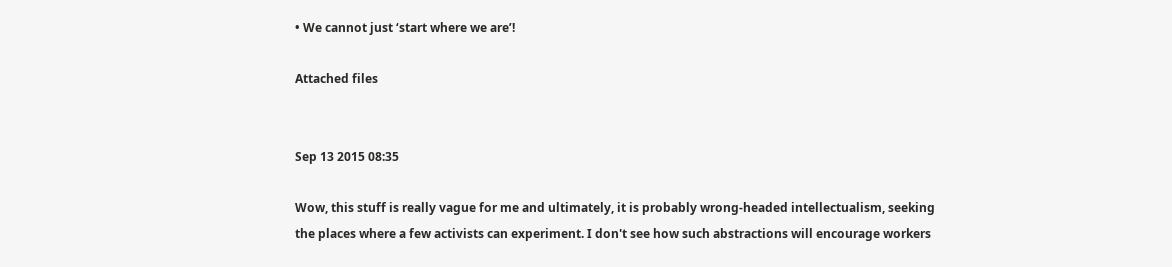• We cannot just ‘start where we are’!

Attached files


Sep 13 2015 08:35

Wow, this stuff is really vague for me and ultimately, it is probably wrong-headed intellectualism, seeking the places where a few activists can experiment. I don't see how such abstractions will encourage workers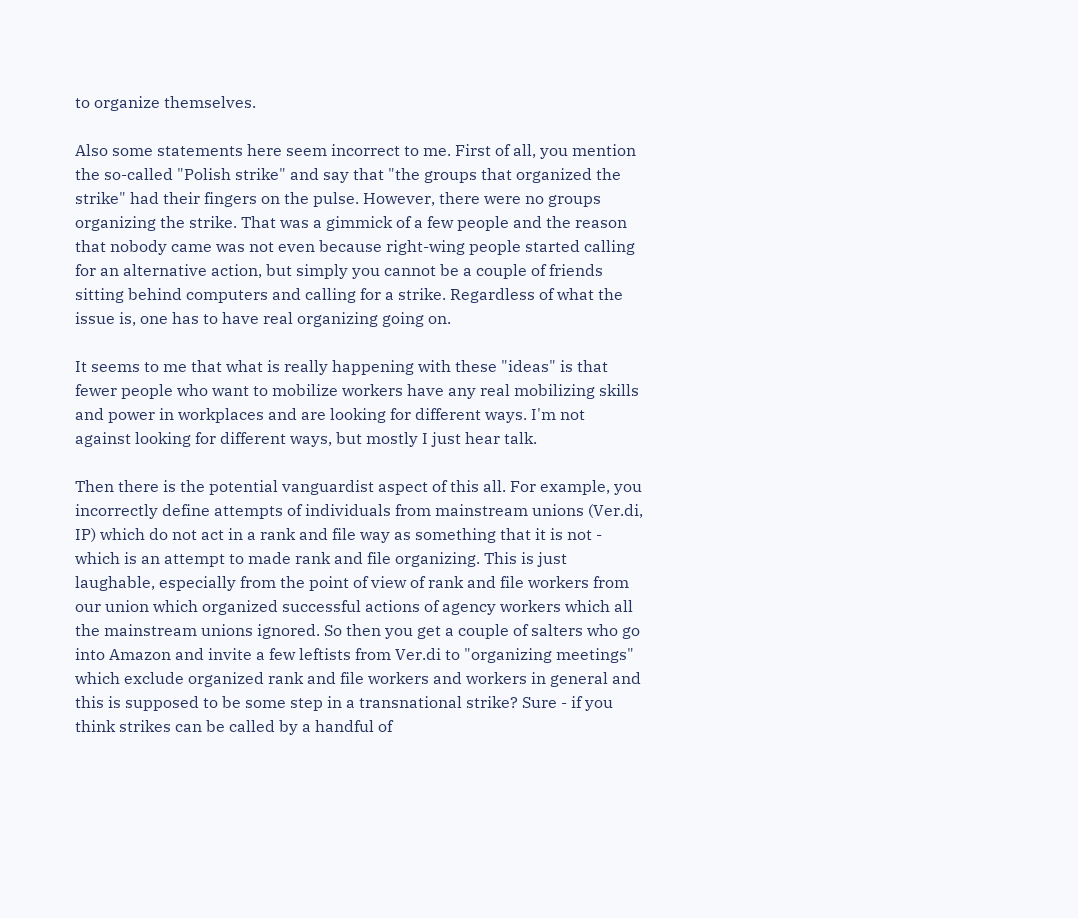to organize themselves.

Also some statements here seem incorrect to me. First of all, you mention the so-called "Polish strike" and say that "the groups that organized the strike" had their fingers on the pulse. However, there were no groups organizing the strike. That was a gimmick of a few people and the reason that nobody came was not even because right-wing people started calling for an alternative action, but simply you cannot be a couple of friends sitting behind computers and calling for a strike. Regardless of what the issue is, one has to have real organizing going on.

It seems to me that what is really happening with these "ideas" is that fewer people who want to mobilize workers have any real mobilizing skills and power in workplaces and are looking for different ways. I'm not against looking for different ways, but mostly I just hear talk.

Then there is the potential vanguardist aspect of this all. For example, you incorrectly define attempts of individuals from mainstream unions (Ver.di, IP) which do not act in a rank and file way as something that it is not - which is an attempt to made rank and file organizing. This is just laughable, especially from the point of view of rank and file workers from our union which organized successful actions of agency workers which all the mainstream unions ignored. So then you get a couple of salters who go into Amazon and invite a few leftists from Ver.di to "organizing meetings" which exclude organized rank and file workers and workers in general and this is supposed to be some step in a transnational strike? Sure - if you think strikes can be called by a handful of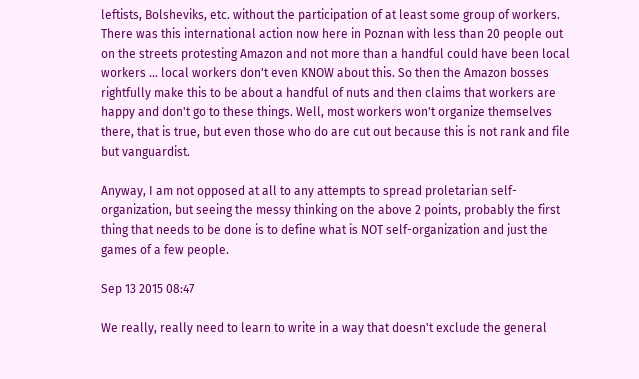leftists, Bolsheviks, etc. without the participation of at least some group of workers. There was this international action now here in Poznan with less than 20 people out on the streets protesting Amazon and not more than a handful could have been local workers ... local workers don't even KNOW about this. So then the Amazon bosses rightfully make this to be about a handful of nuts and then claims that workers are happy and don't go to these things. Well, most workers won't organize themselves there, that is true, but even those who do are cut out because this is not rank and file but vanguardist.

Anyway, I am not opposed at all to any attempts to spread proletarian self-organization, but seeing the messy thinking on the above 2 points, probably the first thing that needs to be done is to define what is NOT self-organization and just the games of a few people.

Sep 13 2015 08:47

We really, really need to learn to write in a way that doesn't exclude the general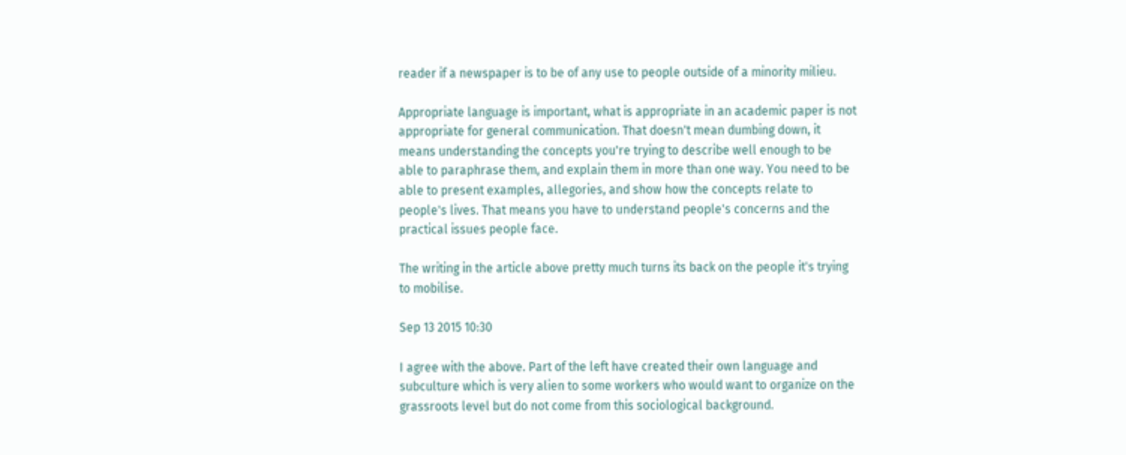reader if a newspaper is to be of any use to people outside of a minority milieu.

Appropriate language is important, what is appropriate in an academic paper is not appropriate for general communication. That doesn't mean dumbing down, it means understanding the concepts you're trying to describe well enough to be able to paraphrase them, and explain them in more than one way. You need to be able to present examples, allegories, and show how the concepts relate to people's lives. That means you have to understand people's concerns and the practical issues people face.

The writing in the article above pretty much turns its back on the people it's trying to mobilise.

Sep 13 2015 10:30

I agree with the above. Part of the left have created their own language and subculture which is very alien to some workers who would want to organize on the grassroots level but do not come from this sociological background.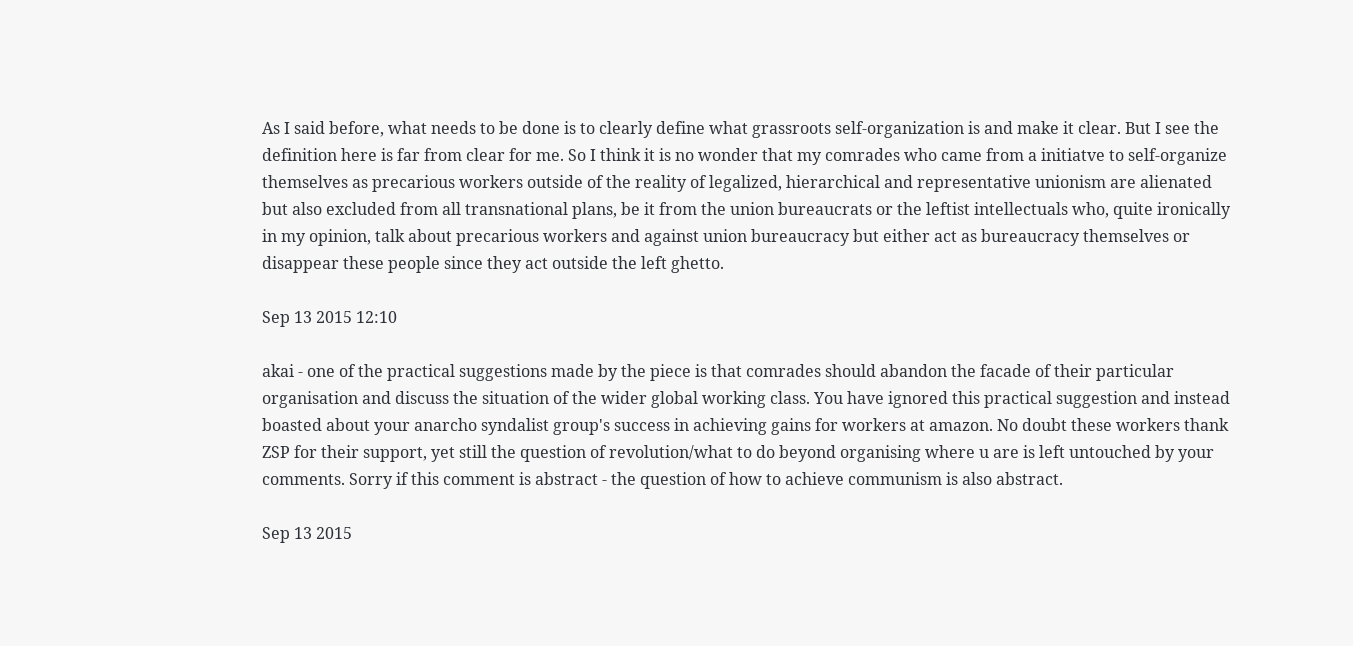As I said before, what needs to be done is to clearly define what grassroots self-organization is and make it clear. But I see the definition here is far from clear for me. So I think it is no wonder that my comrades who came from a initiatve to self-organize themselves as precarious workers outside of the reality of legalized, hierarchical and representative unionism are alienated but also excluded from all transnational plans, be it from the union bureaucrats or the leftist intellectuals who, quite ironically in my opinion, talk about precarious workers and against union bureaucracy but either act as bureaucracy themselves or disappear these people since they act outside the left ghetto.

Sep 13 2015 12:10

akai - one of the practical suggestions made by the piece is that comrades should abandon the facade of their particular organisation and discuss the situation of the wider global working class. You have ignored this practical suggestion and instead boasted about your anarcho syndalist group's success in achieving gains for workers at amazon. No doubt these workers thank ZSP for their support, yet still the question of revolution/what to do beyond organising where u are is left untouched by your comments. Sorry if this comment is abstract - the question of how to achieve communism is also abstract.

Sep 13 2015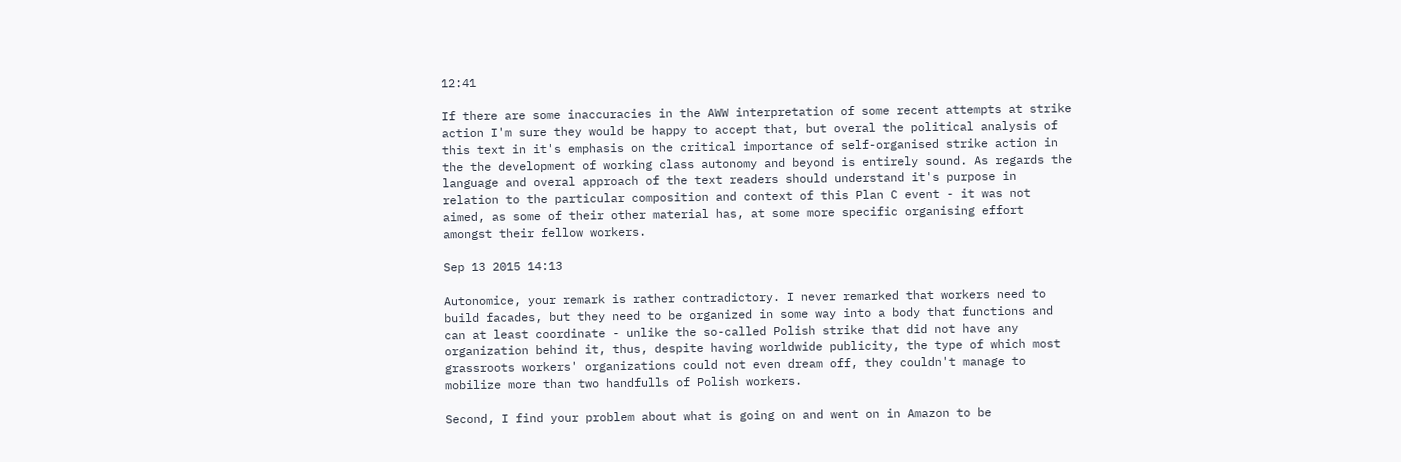12:41

If there are some inaccuracies in the AWW interpretation of some recent attempts at strike action I'm sure they would be happy to accept that, but overal the political analysis of this text in it's emphasis on the critical importance of self-organised strike action in the the development of working class autonomy and beyond is entirely sound. As regards the language and overal approach of the text readers should understand it's purpose in relation to the particular composition and context of this Plan C event - it was not aimed, as some of their other material has, at some more specific organising effort amongst their fellow workers.

Sep 13 2015 14:13

Autonomice, your remark is rather contradictory. I never remarked that workers need to build facades, but they need to be organized in some way into a body that functions and can at least coordinate - unlike the so-called Polish strike that did not have any organization behind it, thus, despite having worldwide publicity, the type of which most grassroots workers' organizations could not even dream off, they couldn't manage to mobilize more than two handfulls of Polish workers.

Second, I find your problem about what is going on and went on in Amazon to be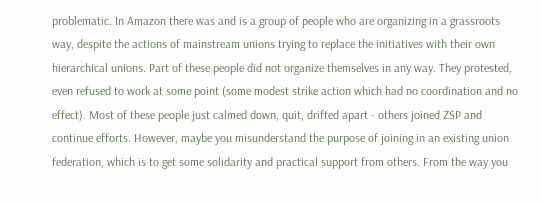problematic. In Amazon there was and is a group of people who are organizing in a grassroots way, despite the actions of mainstream unions trying to replace the initiatives with their own hierarchical unions. Part of these people did not organize themselves in any way. They protested, even refused to work at some point (some modest strike action which had no coordination and no effect). Most of these people just calmed down, quit, drifted apart - others joined ZSP and continue efforts. However, maybe you misunderstand the purpose of joining in an existing union federation, which is to get some solidarity and practical support from others. From the way you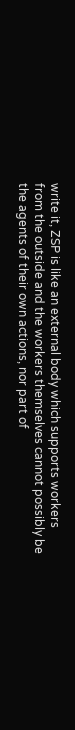write it, ZSP is like an external body which supports workers from the outside and the workers themselves cannot possibly be the agents of their own actions, nor part of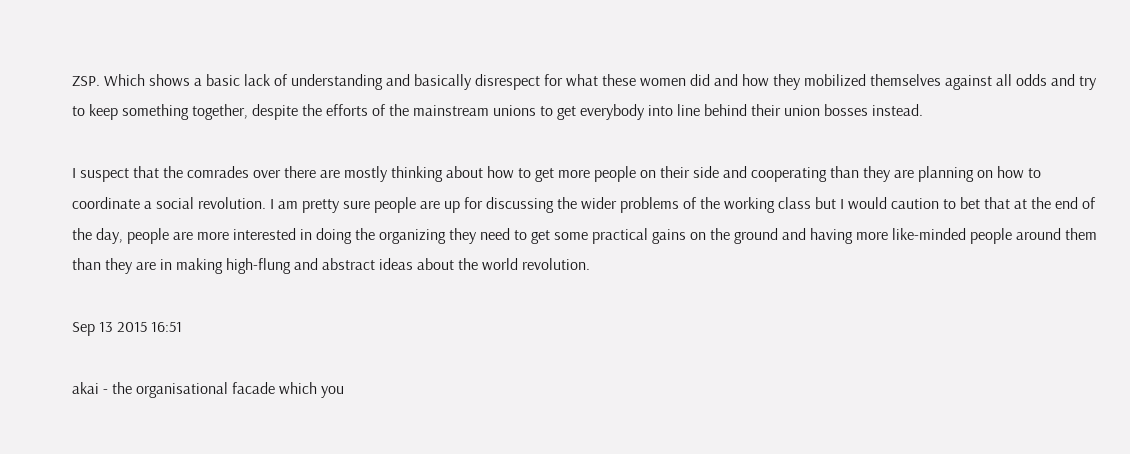ZSP. Which shows a basic lack of understanding and basically disrespect for what these women did and how they mobilized themselves against all odds and try to keep something together, despite the efforts of the mainstream unions to get everybody into line behind their union bosses instead.

I suspect that the comrades over there are mostly thinking about how to get more people on their side and cooperating than they are planning on how to coordinate a social revolution. I am pretty sure people are up for discussing the wider problems of the working class but I would caution to bet that at the end of the day, people are more interested in doing the organizing they need to get some practical gains on the ground and having more like-minded people around them than they are in making high-flung and abstract ideas about the world revolution.

Sep 13 2015 16:51

akai - the organisational facade which you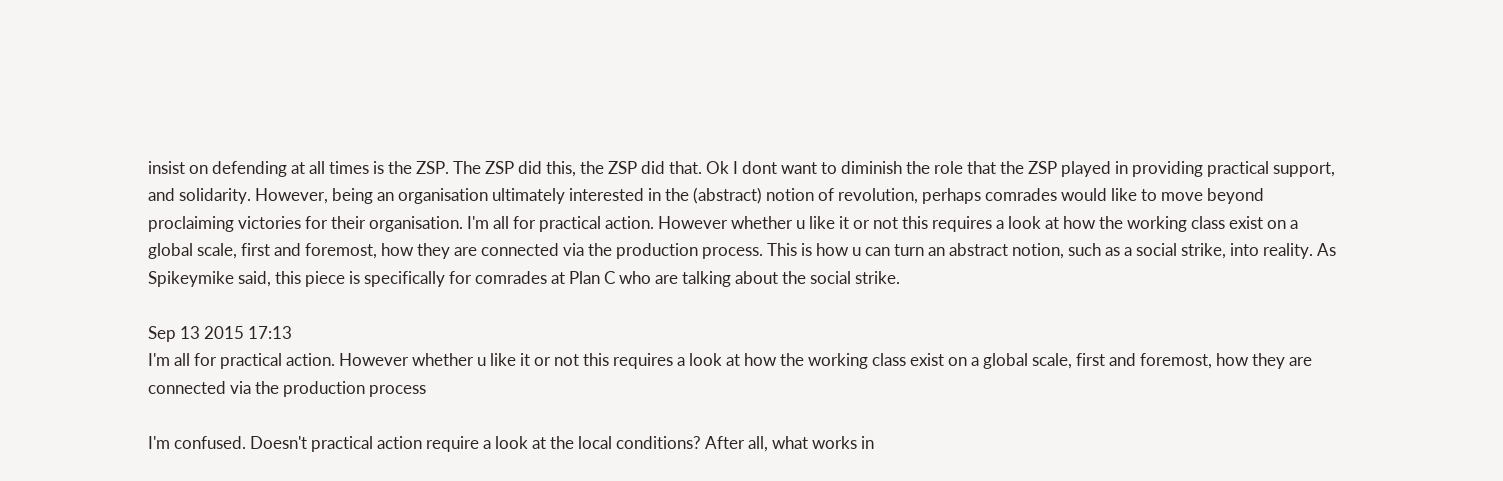insist on defending at all times is the ZSP. The ZSP did this, the ZSP did that. Ok I dont want to diminish the role that the ZSP played in providing practical support, and solidarity. However, being an organisation ultimately interested in the (abstract) notion of revolution, perhaps comrades would like to move beyond proclaiming victories for their organisation. I'm all for practical action. However whether u like it or not this requires a look at how the working class exist on a global scale, first and foremost, how they are connected via the production process. This is how u can turn an abstract notion, such as a social strike, into reality. As Spikeymike said, this piece is specifically for comrades at Plan C who are talking about the social strike.

Sep 13 2015 17:13
I'm all for practical action. However whether u like it or not this requires a look at how the working class exist on a global scale, first and foremost, how they are connected via the production process

I'm confused. Doesn't practical action require a look at the local conditions? After all, what works in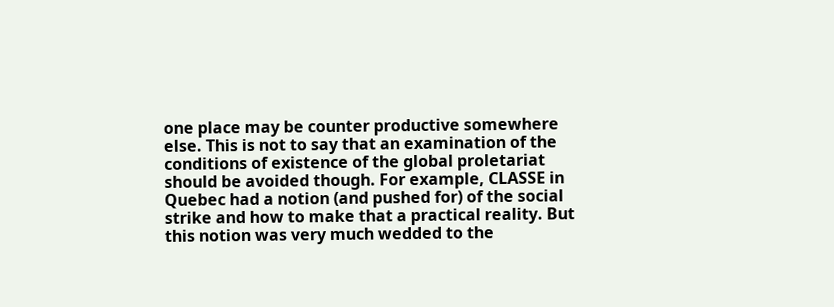one place may be counter productive somewhere else. This is not to say that an examination of the conditions of existence of the global proletariat should be avoided though. For example, CLASSE in Quebec had a notion (and pushed for) of the social strike and how to make that a practical reality. But this notion was very much wedded to the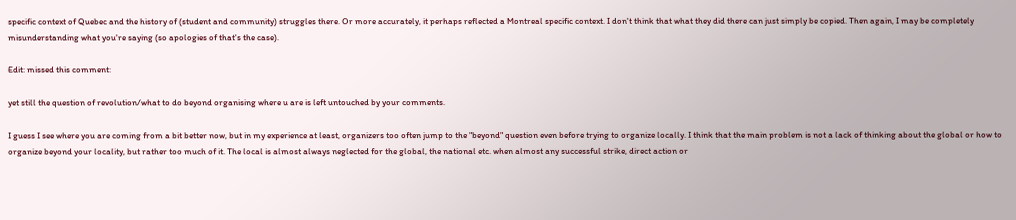specific context of Quebec and the history of (student and community) struggles there. Or more accurately, it perhaps reflected a Montreal specific context. I don't think that what they did there can just simply be copied. Then again, I may be completely misunderstanding what you're saying (so apologies of that's the case).

Edit: missed this comment:

yet still the question of revolution/what to do beyond organising where u are is left untouched by your comments.

I guess I see where you are coming from a bit better now, but in my experience at least, organizers too often jump to the "beyond" question even before trying to organize locally. I think that the main problem is not a lack of thinking about the global or how to organize beyond your locality, but rather too much of it. The local is almost always neglected for the global, the national etc. when almost any successful strike, direct action or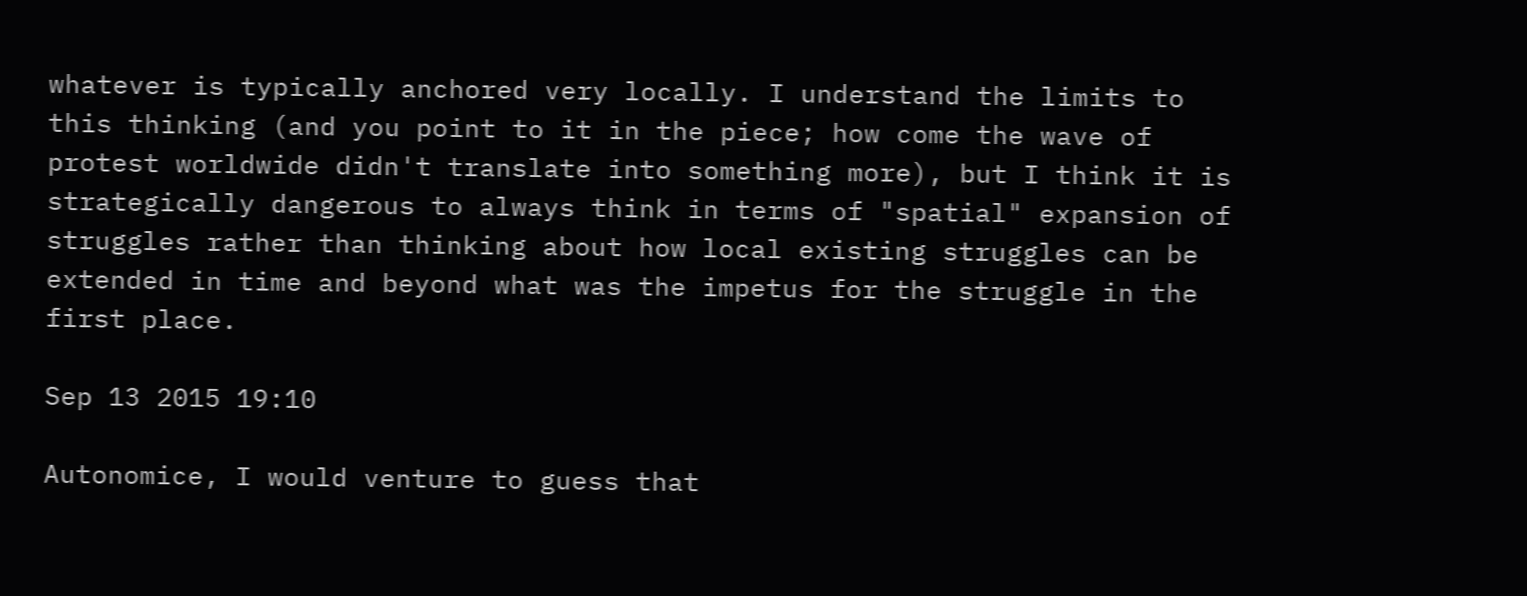whatever is typically anchored very locally. I understand the limits to this thinking (and you point to it in the piece; how come the wave of protest worldwide didn't translate into something more), but I think it is strategically dangerous to always think in terms of "spatial" expansion of struggles rather than thinking about how local existing struggles can be extended in time and beyond what was the impetus for the struggle in the first place.

Sep 13 2015 19:10

Autonomice, I would venture to guess that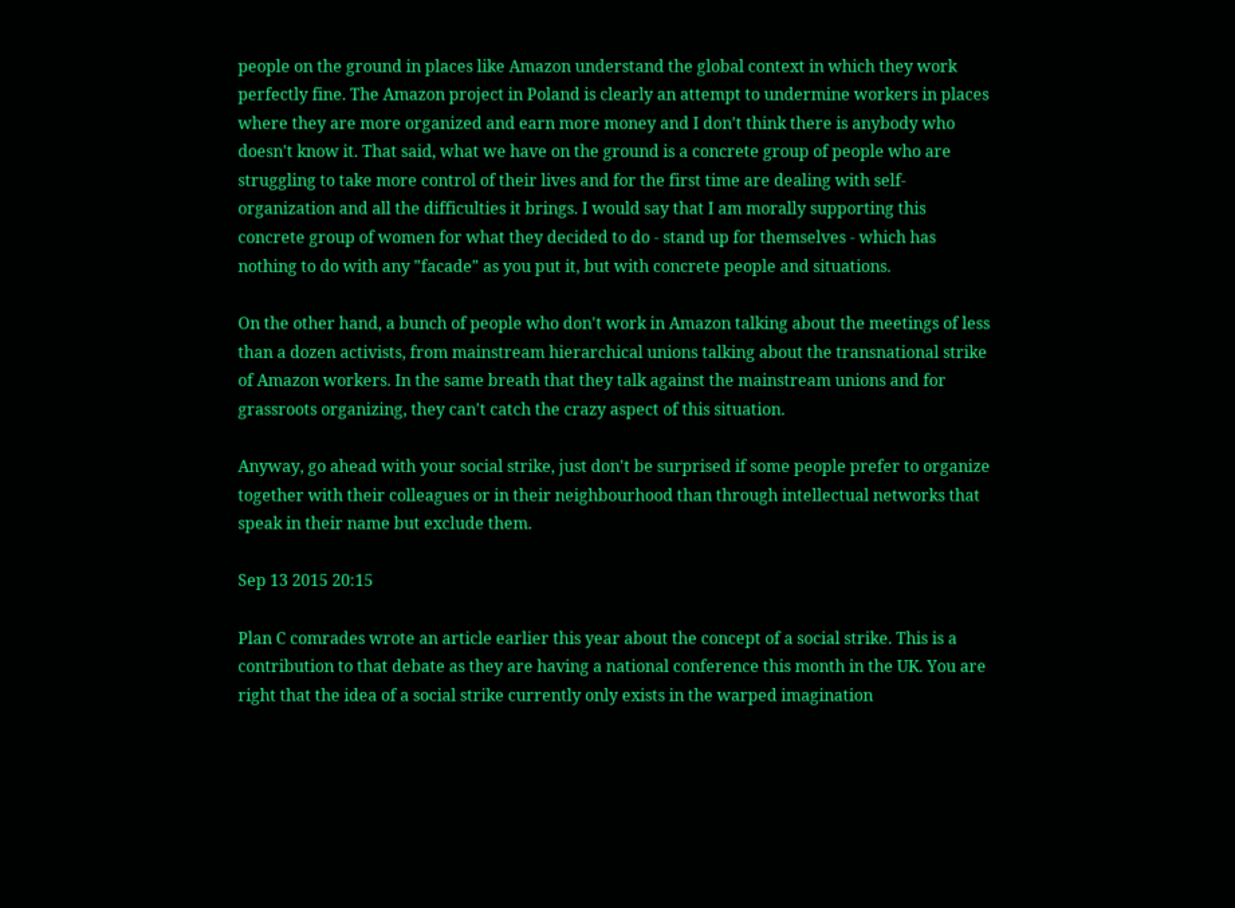people on the ground in places like Amazon understand the global context in which they work perfectly fine. The Amazon project in Poland is clearly an attempt to undermine workers in places where they are more organized and earn more money and I don't think there is anybody who doesn't know it. That said, what we have on the ground is a concrete group of people who are struggling to take more control of their lives and for the first time are dealing with self-organization and all the difficulties it brings. I would say that I am morally supporting this concrete group of women for what they decided to do - stand up for themselves - which has nothing to do with any "facade" as you put it, but with concrete people and situations.

On the other hand, a bunch of people who don't work in Amazon talking about the meetings of less than a dozen activists, from mainstream hierarchical unions talking about the transnational strike of Amazon workers. In the same breath that they talk against the mainstream unions and for grassroots organizing, they can't catch the crazy aspect of this situation.

Anyway, go ahead with your social strike, just don't be surprised if some people prefer to organize together with their colleagues or in their neighbourhood than through intellectual networks that speak in their name but exclude them.

Sep 13 2015 20:15

Plan C comrades wrote an article earlier this year about the concept of a social strike. This is a contribution to that debate as they are having a national conference this month in the UK. You are right that the idea of a social strike currently only exists in the warped imagination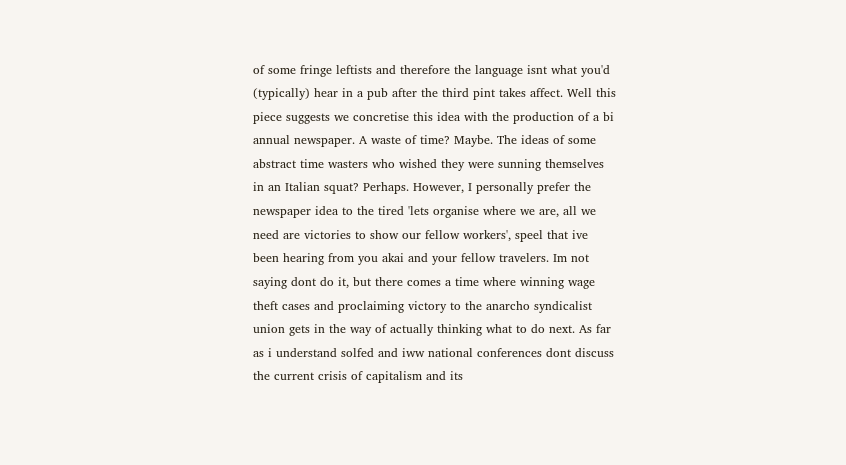of some fringe leftists and therefore the language isnt what you'd (typically) hear in a pub after the third pint takes affect. Well this piece suggests we concretise this idea with the production of a bi annual newspaper. A waste of time? Maybe. The ideas of some abstract time wasters who wished they were sunning themselves in an Italian squat? Perhaps. However, I personally prefer the newspaper idea to the tired 'lets organise where we are, all we need are victories to show our fellow workers', speel that ive been hearing from you akai and your fellow travelers. Im not saying dont do it, but there comes a time where winning wage theft cases and proclaiming victory to the anarcho syndicalist union gets in the way of actually thinking what to do next. As far as i understand solfed and iww national conferences dont discuss the current crisis of capitalism and its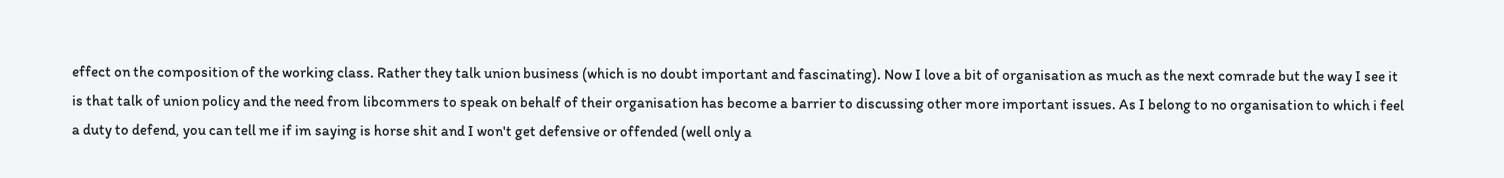effect on the composition of the working class. Rather they talk union business (which is no doubt important and fascinating). Now I love a bit of organisation as much as the next comrade but the way I see it is that talk of union policy and the need from libcommers to speak on behalf of their organisation has become a barrier to discussing other more important issues. As I belong to no organisation to which i feel a duty to defend, you can tell me if im saying is horse shit and I won't get defensive or offended (well only a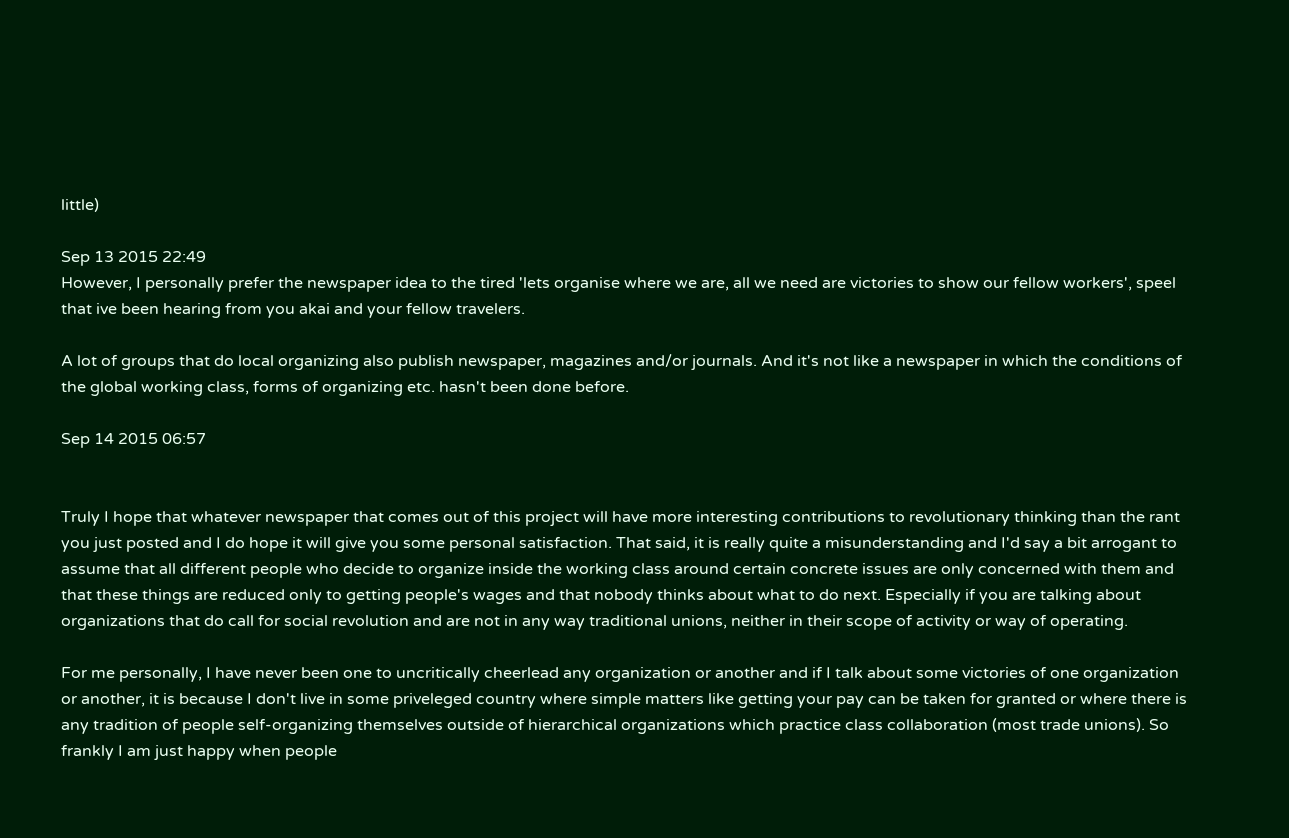little)

Sep 13 2015 22:49
However, I personally prefer the newspaper idea to the tired 'lets organise where we are, all we need are victories to show our fellow workers', speel that ive been hearing from you akai and your fellow travelers.

A lot of groups that do local organizing also publish newspaper, magazines and/or journals. And it's not like a newspaper in which the conditions of the global working class, forms of organizing etc. hasn't been done before.

Sep 14 2015 06:57


Truly I hope that whatever newspaper that comes out of this project will have more interesting contributions to revolutionary thinking than the rant you just posted and I do hope it will give you some personal satisfaction. That said, it is really quite a misunderstanding and I'd say a bit arrogant to assume that all different people who decide to organize inside the working class around certain concrete issues are only concerned with them and that these things are reduced only to getting people's wages and that nobody thinks about what to do next. Especially if you are talking about organizations that do call for social revolution and are not in any way traditional unions, neither in their scope of activity or way of operating.

For me personally, I have never been one to uncritically cheerlead any organization or another and if I talk about some victories of one organization or another, it is because I don't live in some priveleged country where simple matters like getting your pay can be taken for granted or where there is any tradition of people self-organizing themselves outside of hierarchical organizations which practice class collaboration (most trade unions). So frankly I am just happy when people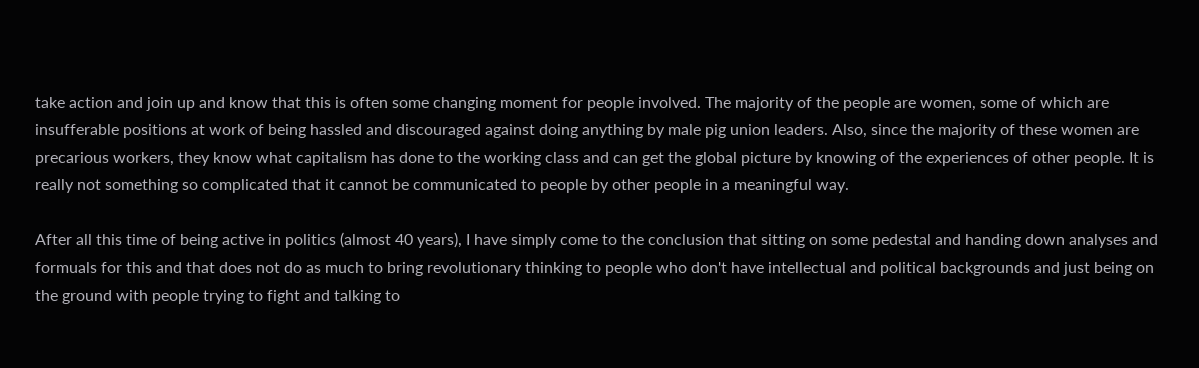take action and join up and know that this is often some changing moment for people involved. The majority of the people are women, some of which are insufferable positions at work of being hassled and discouraged against doing anything by male pig union leaders. Also, since the majority of these women are precarious workers, they know what capitalism has done to the working class and can get the global picture by knowing of the experiences of other people. It is really not something so complicated that it cannot be communicated to people by other people in a meaningful way.

After all this time of being active in politics (almost 40 years), I have simply come to the conclusion that sitting on some pedestal and handing down analyses and formuals for this and that does not do as much to bring revolutionary thinking to people who don't have intellectual and political backgrounds and just being on the ground with people trying to fight and talking to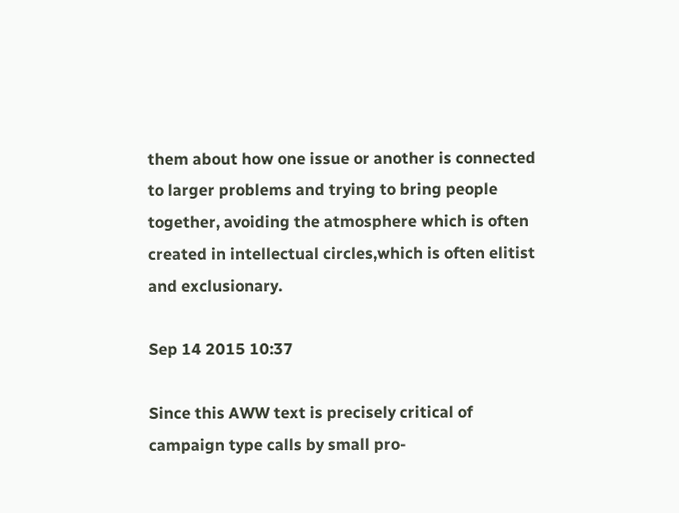them about how one issue or another is connected to larger problems and trying to bring people together, avoiding the atmosphere which is often created in intellectual circles,which is often elitist and exclusionary.

Sep 14 2015 10:37

Since this AWW text is precisely critical of campaign type calls by small pro-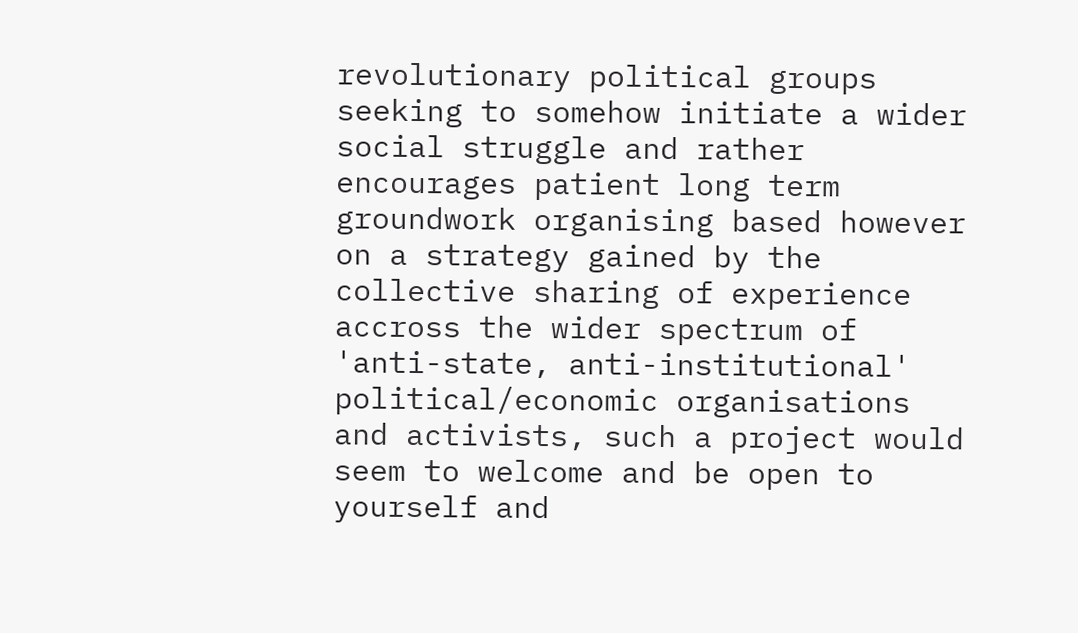revolutionary political groups seeking to somehow initiate a wider social struggle and rather encourages patient long term groundwork organising based however on a strategy gained by the collective sharing of experience accross the wider spectrum of 'anti-state, anti-institutional' political/economic organisations and activists, such a project would seem to welcome and be open to yourself and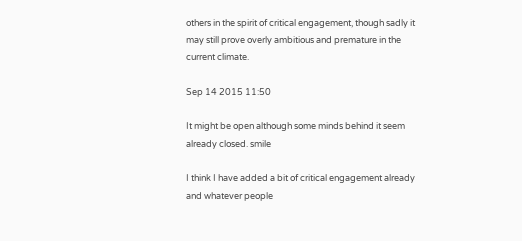others in the spirit of critical engagement, though sadly it may still prove overly ambitious and premature in the current climate.

Sep 14 2015 11:50

It might be open although some minds behind it seem already closed. smile

I think I have added a bit of critical engagement already and whatever people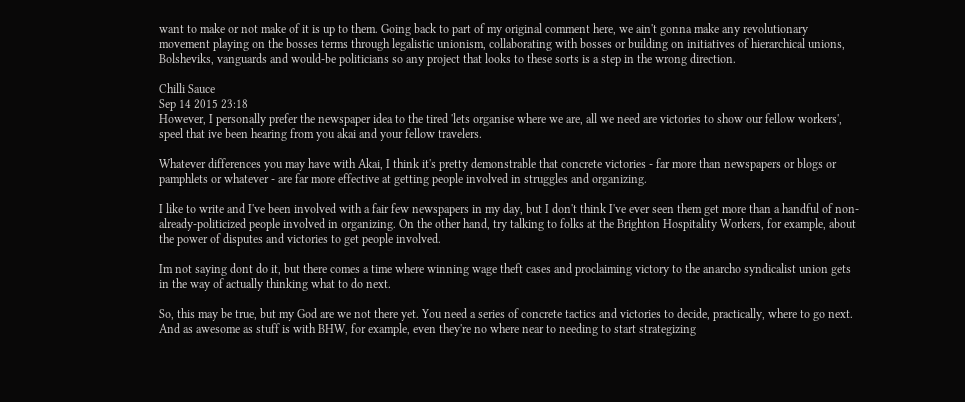want to make or not make of it is up to them. Going back to part of my original comment here, we ain't gonna make any revolutionary movement playing on the bosses terms through legalistic unionism, collaborating with bosses or building on initiatives of hierarchical unions, Bolsheviks, vanguards and would-be politicians so any project that looks to these sorts is a step in the wrong direction.

Chilli Sauce
Sep 14 2015 23:18
However, I personally prefer the newspaper idea to the tired 'lets organise where we are, all we need are victories to show our fellow workers', speel that ive been hearing from you akai and your fellow travelers.

Whatever differences you may have with Akai, I think it's pretty demonstrable that concrete victories - far more than newspapers or blogs or pamphlets or whatever - are far more effective at getting people involved in struggles and organizing.

I like to write and I've been involved with a fair few newspapers in my day, but I don't think I've ever seen them get more than a handful of non-already-politicized people involved in organizing. On the other hand, try talking to folks at the Brighton Hospitality Workers, for example, about the power of disputes and victories to get people involved.

Im not saying dont do it, but there comes a time where winning wage theft cases and proclaiming victory to the anarcho syndicalist union gets in the way of actually thinking what to do next.

So, this may be true, but my God are we not there yet. You need a series of concrete tactics and victories to decide, practically, where to go next. And as awesome as stuff is with BHW, for example, even they're no where near to needing to start strategizing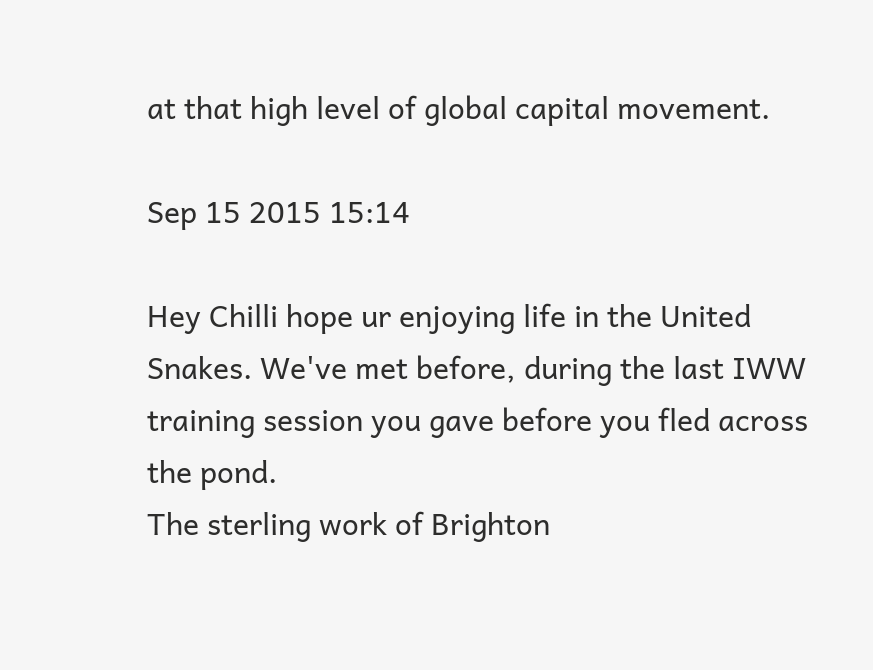at that high level of global capital movement.

Sep 15 2015 15:14

Hey Chilli hope ur enjoying life in the United Snakes. We've met before, during the last IWW training session you gave before you fled across the pond.
The sterling work of Brighton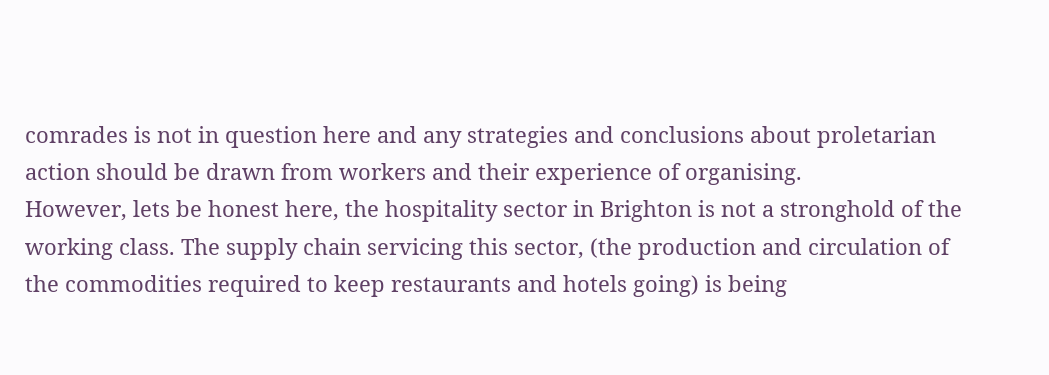comrades is not in question here and any strategies and conclusions about proletarian action should be drawn from workers and their experience of organising.
However, lets be honest here, the hospitality sector in Brighton is not a stronghold of the working class. The supply chain servicing this sector, (the production and circulation of the commodities required to keep restaurants and hotels going) is being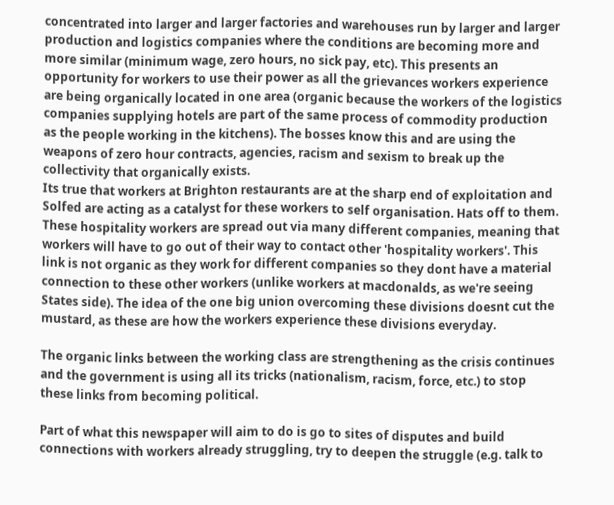concentrated into larger and larger factories and warehouses run by larger and larger production and logistics companies where the conditions are becoming more and more similar (minimum wage, zero hours, no sick pay, etc). This presents an opportunity for workers to use their power as all the grievances workers experience are being organically located in one area (organic because the workers of the logistics companies supplying hotels are part of the same process of commodity production as the people working in the kitchens). The bosses know this and are using the weapons of zero hour contracts, agencies, racism and sexism to break up the collectivity that organically exists.
Its true that workers at Brighton restaurants are at the sharp end of exploitation and Solfed are acting as a catalyst for these workers to self organisation. Hats off to them.
These hospitality workers are spread out via many different companies, meaning that workers will have to go out of their way to contact other 'hospitality workers'. This link is not organic as they work for different companies so they dont have a material connection to these other workers (unlike workers at macdonalds, as we're seeing States side). The idea of the one big union overcoming these divisions doesnt cut the mustard, as these are how the workers experience these divisions everyday.

The organic links between the working class are strengthening as the crisis continues and the government is using all its tricks (nationalism, racism, force, etc.) to stop these links from becoming political.

Part of what this newspaper will aim to do is go to sites of disputes and build connections with workers already struggling, try to deepen the struggle (e.g. talk to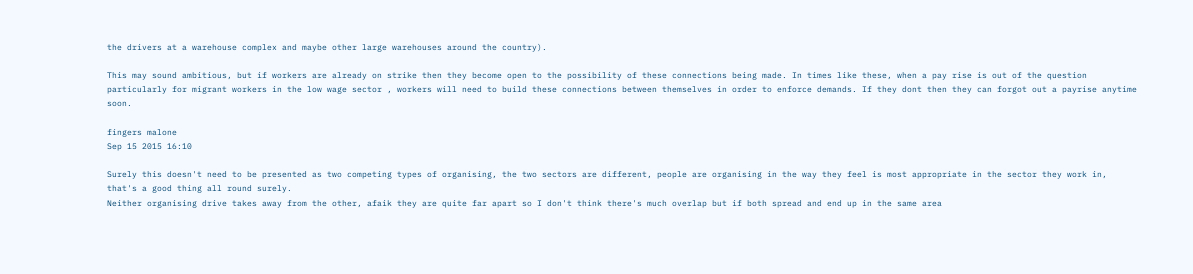the drivers at a warehouse complex and maybe other large warehouses around the country).

This may sound ambitious, but if workers are already on strike then they become open to the possibility of these connections being made. In times like these, when a pay rise is out of the question particularly for migrant workers in the low wage sector , workers will need to build these connections between themselves in order to enforce demands. If they dont then they can forgot out a payrise anytime soon.

fingers malone
Sep 15 2015 16:10

Surely this doesn't need to be presented as two competing types of organising, the two sectors are different, people are organising in the way they feel is most appropriate in the sector they work in, that's a good thing all round surely.
Neither organising drive takes away from the other, afaik they are quite far apart so I don't think there's much overlap but if both spread and end up in the same area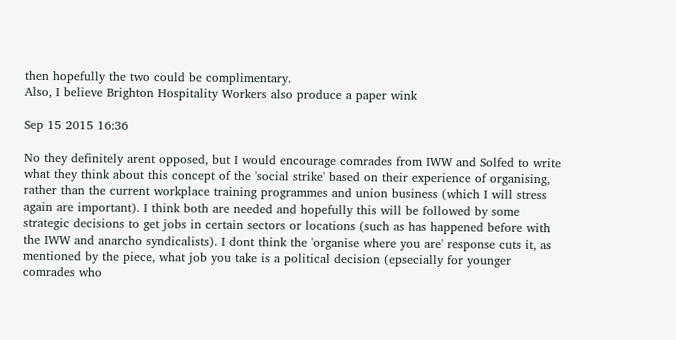then hopefully the two could be complimentary.
Also, I believe Brighton Hospitality Workers also produce a paper wink

Sep 15 2015 16:36

No they definitely arent opposed, but I would encourage comrades from IWW and Solfed to write what they think about this concept of the 'social strike' based on their experience of organising, rather than the current workplace training programmes and union business (which I will stress again are important). I think both are needed and hopefully this will be followed by some strategic decisions to get jobs in certain sectors or locations (such as has happened before with the IWW and anarcho syndicalists). I dont think the 'organise where you are' response cuts it, as mentioned by the piece, what job you take is a political decision (epsecially for younger comrades who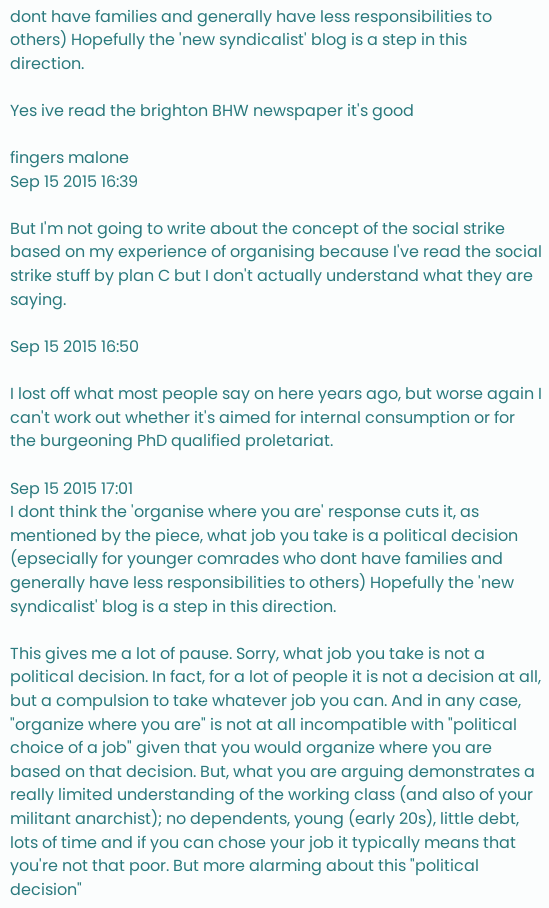dont have families and generally have less responsibilities to others) Hopefully the 'new syndicalist' blog is a step in this direction.

Yes ive read the brighton BHW newspaper it's good

fingers malone
Sep 15 2015 16:39

But I'm not going to write about the concept of the social strike based on my experience of organising because I've read the social strike stuff by plan C but I don't actually understand what they are saying.

Sep 15 2015 16:50

I lost off what most people say on here years ago, but worse again I can't work out whether it's aimed for internal consumption or for the burgeoning PhD qualified proletariat.

Sep 15 2015 17:01
I dont think the 'organise where you are' response cuts it, as mentioned by the piece, what job you take is a political decision (epsecially for younger comrades who dont have families and generally have less responsibilities to others) Hopefully the 'new syndicalist' blog is a step in this direction.

This gives me a lot of pause. Sorry, what job you take is not a political decision. In fact, for a lot of people it is not a decision at all, but a compulsion to take whatever job you can. And in any case, "organize where you are" is not at all incompatible with "political choice of a job" given that you would organize where you are based on that decision. But, what you are arguing demonstrates a really limited understanding of the working class (and also of your militant anarchist); no dependents, young (early 20s), little debt, lots of time and if you can chose your job it typically means that you're not that poor. But more alarming about this "political decision"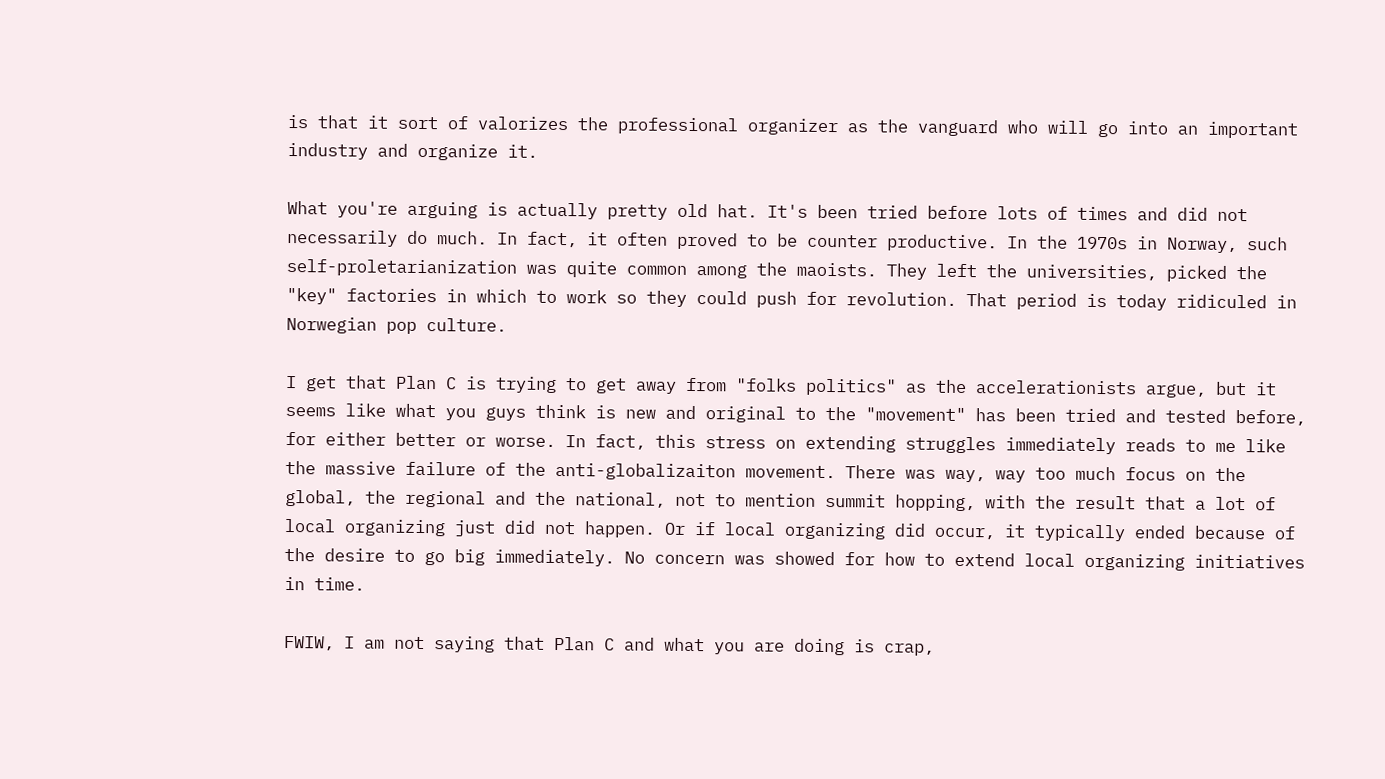is that it sort of valorizes the professional organizer as the vanguard who will go into an important industry and organize it.

What you're arguing is actually pretty old hat. It's been tried before lots of times and did not necessarily do much. In fact, it often proved to be counter productive. In the 1970s in Norway, such self-proletarianization was quite common among the maoists. They left the universities, picked the "key" factories in which to work so they could push for revolution. That period is today ridiculed in Norwegian pop culture.

I get that Plan C is trying to get away from "folks politics" as the accelerationists argue, but it seems like what you guys think is new and original to the "movement" has been tried and tested before, for either better or worse. In fact, this stress on extending struggles immediately reads to me like the massive failure of the anti-globalizaiton movement. There was way, way too much focus on the global, the regional and the national, not to mention summit hopping, with the result that a lot of local organizing just did not happen. Or if local organizing did occur, it typically ended because of the desire to go big immediately. No concern was showed for how to extend local organizing initiatives in time.

FWIW, I am not saying that Plan C and what you are doing is crap,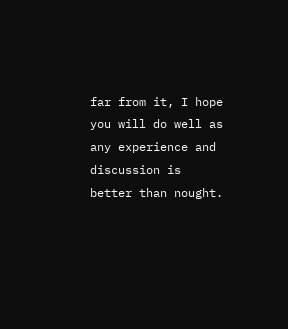far from it, I hope you will do well as any experience and discussion is better than nought.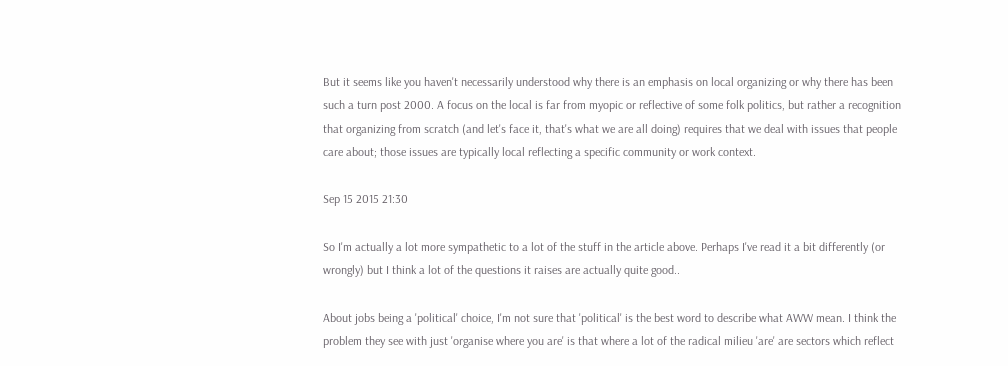But it seems like you haven't necessarily understood why there is an emphasis on local organizing or why there has been such a turn post 2000. A focus on the local is far from myopic or reflective of some folk politics, but rather a recognition that organizing from scratch (and let's face it, that's what we are all doing) requires that we deal with issues that people care about; those issues are typically local reflecting a specific community or work context.

Sep 15 2015 21:30

So I'm actually a lot more sympathetic to a lot of the stuff in the article above. Perhaps I've read it a bit differently (or wrongly) but I think a lot of the questions it raises are actually quite good..

About jobs being a 'political' choice, I'm not sure that 'political' is the best word to describe what AWW mean. I think the problem they see with just 'organise where you are' is that where a lot of the radical milieu 'are' are sectors which reflect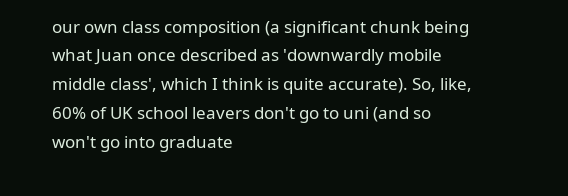our own class composition (a significant chunk being what Juan once described as 'downwardly mobile middle class', which I think is quite accurate). So, like, 60% of UK school leavers don't go to uni (and so won't go into graduate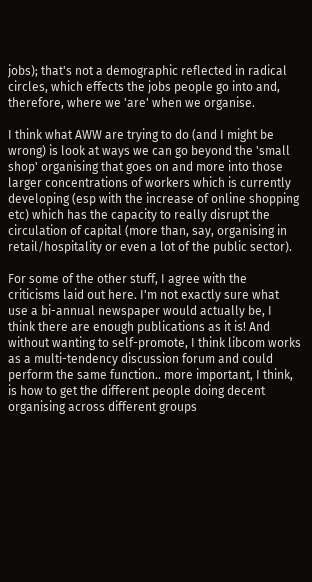jobs); that's not a demographic reflected in radical circles, which effects the jobs people go into and, therefore, where we 'are' when we organise.

I think what AWW are trying to do (and I might be wrong) is look at ways we can go beyond the 'small shop' organising that goes on and more into those larger concentrations of workers which is currently developing (esp with the increase of online shopping etc) which has the capacity to really disrupt the circulation of capital (more than, say, organising in retail/hospitality or even a lot of the public sector).

For some of the other stuff, I agree with the criticisms laid out here. I'm not exactly sure what use a bi-annual newspaper would actually be, I think there are enough publications as it is! And without wanting to self-promote, I think libcom works as a multi-tendency discussion forum and could perform the same function.. more important, I think, is how to get the different people doing decent organising across different groups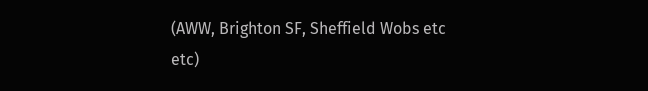(AWW, Brighton SF, Sheffield Wobs etc etc)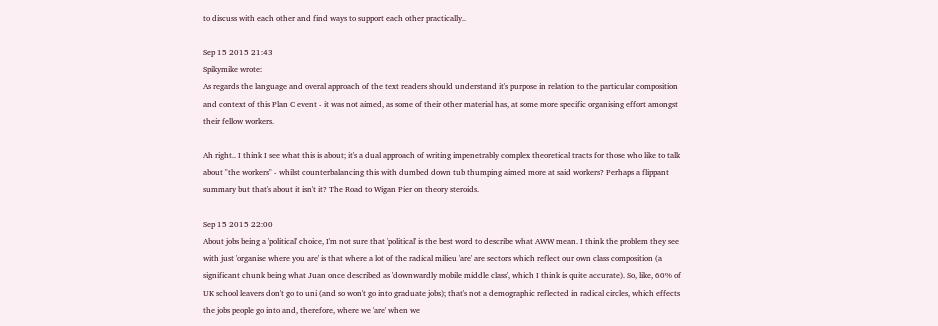to discuss with each other and find ways to support each other practically..

Sep 15 2015 21:43
Spikymike wrote:
As regards the language and overal approach of the text readers should understand it's purpose in relation to the particular composition and context of this Plan C event - it was not aimed, as some of their other material has, at some more specific organising effort amongst their fellow workers.

Ah right.. I think I see what this is about; it's a dual approach of writing impenetrably complex theoretical tracts for those who like to talk about "the workers" - whilst counterbalancing this with dumbed down tub thumping aimed more at said workers? Perhaps a flippant summary but that's about it isn't it? The Road to Wigan Pier on theory steroids.

Sep 15 2015 22:00
About jobs being a 'political' choice, I'm not sure that 'political' is the best word to describe what AWW mean. I think the problem they see with just 'organise where you are' is that where a lot of the radical milieu 'are' are sectors which reflect our own class composition (a significant chunk being what Juan once described as 'downwardly mobile middle class', which I think is quite accurate). So, like, 60% of UK school leavers don't go to uni (and so won't go into graduate jobs); that's not a demographic reflected in radical circles, which effects the jobs people go into and, therefore, where we 'are' when we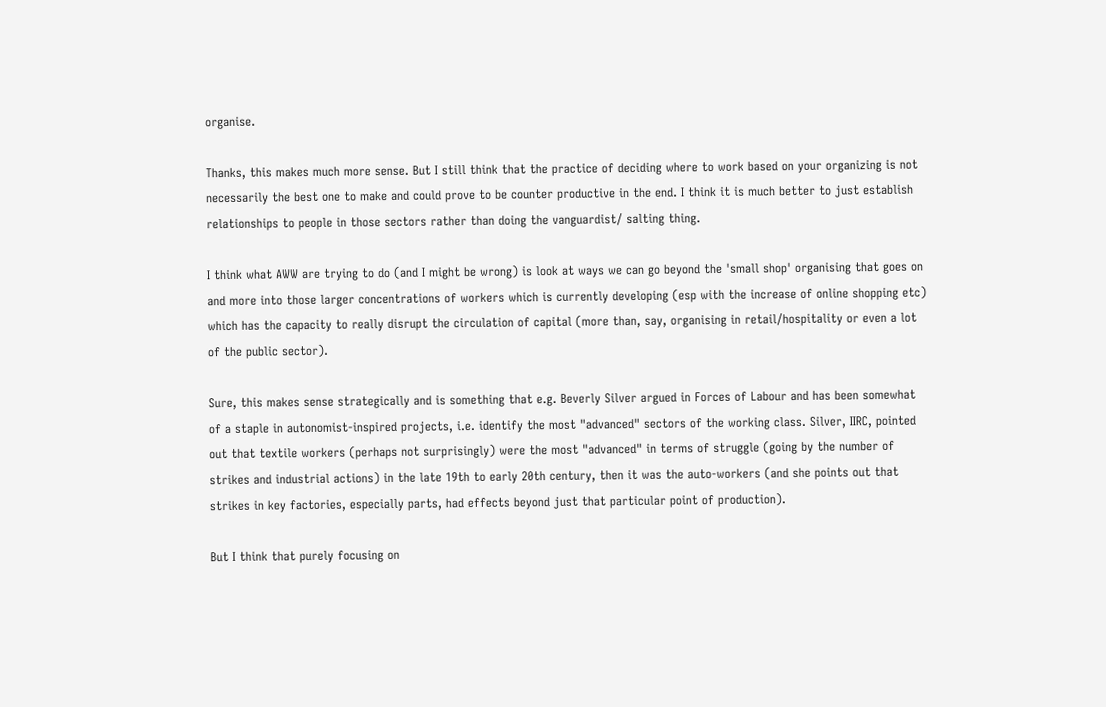organise.

Thanks, this makes much more sense. But I still think that the practice of deciding where to work based on your organizing is not necessarily the best one to make and could prove to be counter productive in the end. I think it is much better to just establish relationships to people in those sectors rather than doing the vanguardist/ salting thing.

I think what AWW are trying to do (and I might be wrong) is look at ways we can go beyond the 'small shop' organising that goes on and more into those larger concentrations of workers which is currently developing (esp with the increase of online shopping etc) which has the capacity to really disrupt the circulation of capital (more than, say, organising in retail/hospitality or even a lot of the public sector).

Sure, this makes sense strategically and is something that e.g. Beverly Silver argued in Forces of Labour and has been somewhat of a staple in autonomist-inspired projects, i.e. identify the most "advanced" sectors of the working class. Silver, IIRC, pointed out that textile workers (perhaps not surprisingly) were the most "advanced" in terms of struggle (going by the number of strikes and industrial actions) in the late 19th to early 20th century, then it was the auto-workers (and she points out that strikes in key factories, especially parts, had effects beyond just that particular point of production).

But I think that purely focusing on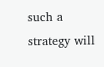such a strategy will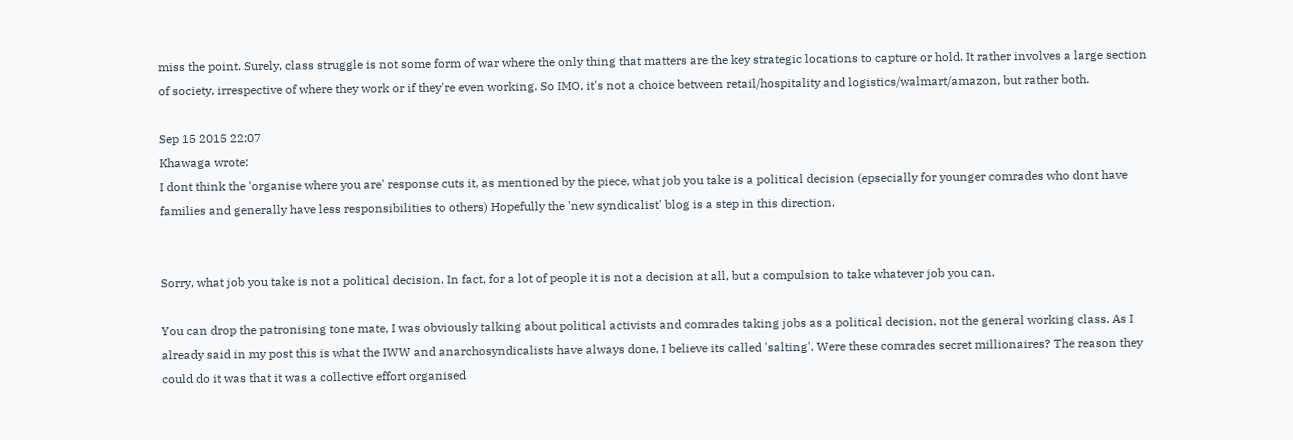miss the point. Surely, class struggle is not some form of war where the only thing that matters are the key strategic locations to capture or hold. It rather involves a large section of society, irrespective of where they work or if they're even working. So IMO, it's not a choice between retail/hospitality and logistics/walmart/amazon, but rather both.

Sep 15 2015 22:07
Khawaga wrote:
I dont think the 'organise where you are' response cuts it, as mentioned by the piece, what job you take is a political decision (epsecially for younger comrades who dont have families and generally have less responsibilities to others) Hopefully the 'new syndicalist' blog is a step in this direction.


Sorry, what job you take is not a political decision. In fact, for a lot of people it is not a decision at all, but a compulsion to take whatever job you can.

You can drop the patronising tone mate, I was obviously talking about political activists and comrades taking jobs as a political decision, not the general working class. As I already said in my post this is what the IWW and anarchosyndicalists have always done, I believe its called 'salting'. Were these comrades secret millionaires? The reason they could do it was that it was a collective effort organised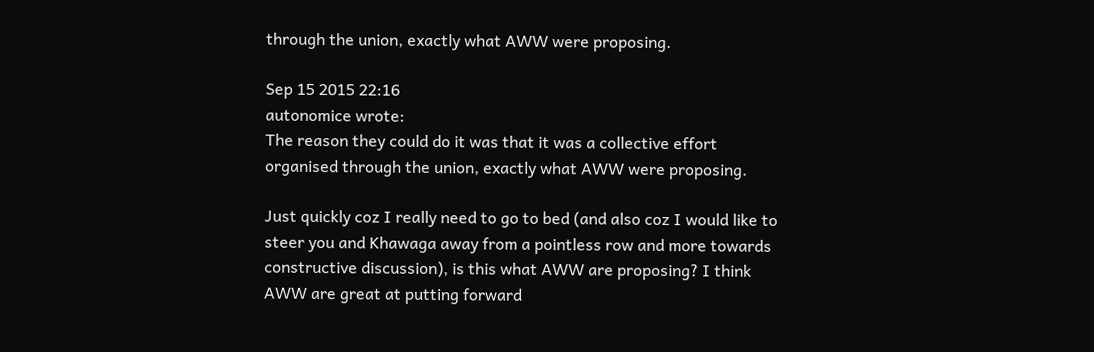through the union, exactly what AWW were proposing.

Sep 15 2015 22:16
autonomice wrote:
The reason they could do it was that it was a collective effort organised through the union, exactly what AWW were proposing.

Just quickly coz I really need to go to bed (and also coz I would like to steer you and Khawaga away from a pointless row and more towards constructive discussion), is this what AWW are proposing? I think AWW are great at putting forward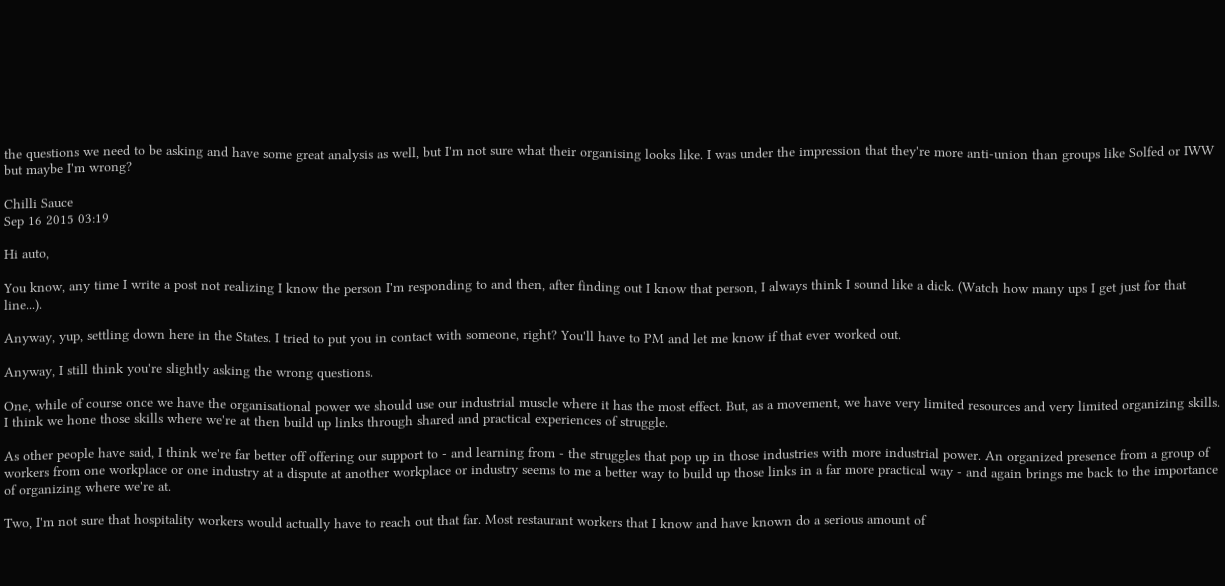the questions we need to be asking and have some great analysis as well, but I'm not sure what their organising looks like. I was under the impression that they're more anti-union than groups like Solfed or IWW but maybe I'm wrong?

Chilli Sauce
Sep 16 2015 03:19

Hi auto,

You know, any time I write a post not realizing I know the person I'm responding to and then, after finding out I know that person, I always think I sound like a dick. (Watch how many ups I get just for that line...).

Anyway, yup, settling down here in the States. I tried to put you in contact with someone, right? You'll have to PM and let me know if that ever worked out.

Anyway, I still think you're slightly asking the wrong questions.

One, while of course once we have the organisational power we should use our industrial muscle where it has the most effect. But, as a movement, we have very limited resources and very limited organizing skills. I think we hone those skills where we're at then build up links through shared and practical experiences of struggle.

As other people have said, I think we're far better off offering our support to - and learning from - the struggles that pop up in those industries with more industrial power. An organized presence from a group of workers from one workplace or one industry at a dispute at another workplace or industry seems to me a better way to build up those links in a far more practical way - and again brings me back to the importance of organizing where we're at.

Two, I'm not sure that hospitality workers would actually have to reach out that far. Most restaurant workers that I know and have known do a serious amount of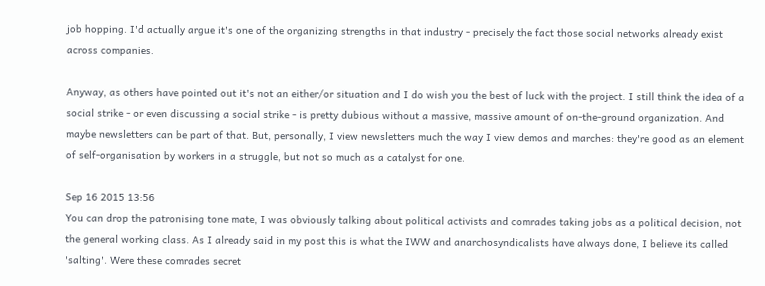job hopping. I'd actually argue it's one of the organizing strengths in that industry - precisely the fact those social networks already exist across companies.

Anyway, as others have pointed out it's not an either/or situation and I do wish you the best of luck with the project. I still think the idea of a social strike - or even discussing a social strike - is pretty dubious without a massive, massive amount of on-the-ground organization. And maybe newsletters can be part of that. But, personally, I view newsletters much the way I view demos and marches: they're good as an element of self-organisation by workers in a struggle, but not so much as a catalyst for one.

Sep 16 2015 13:56
You can drop the patronising tone mate, I was obviously talking about political activists and comrades taking jobs as a political decision, not the general working class. As I already said in my post this is what the IWW and anarchosyndicalists have always done, I believe its called 'salting'. Were these comrades secret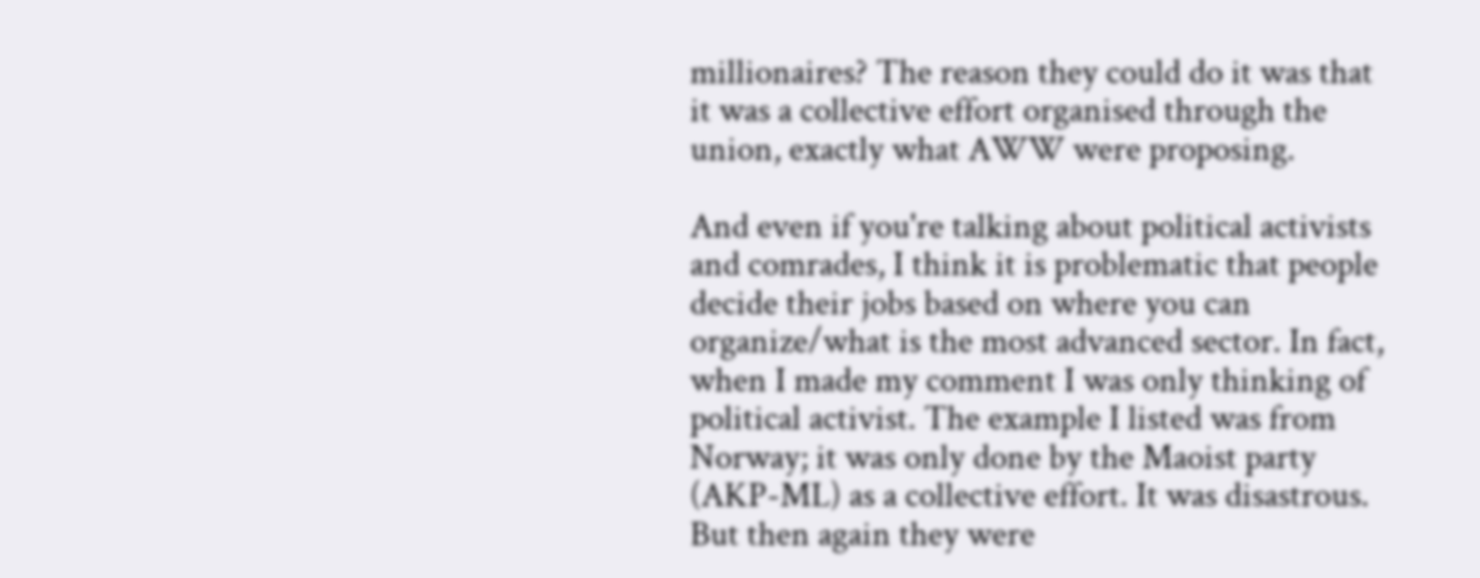millionaires? The reason they could do it was that it was a collective effort organised through the union, exactly what AWW were proposing.

And even if you're talking about political activists and comrades, I think it is problematic that people decide their jobs based on where you can organize/what is the most advanced sector. In fact, when I made my comment I was only thinking of political activist. The example I listed was from Norway; it was only done by the Maoist party (AKP-ML) as a collective effort. It was disastrous. But then again they were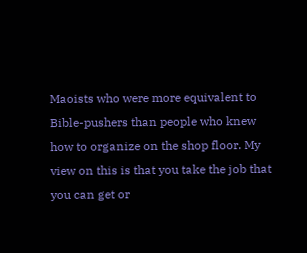Maoists who were more equivalent to Bible-pushers than people who knew how to organize on the shop floor. My view on this is that you take the job that you can get or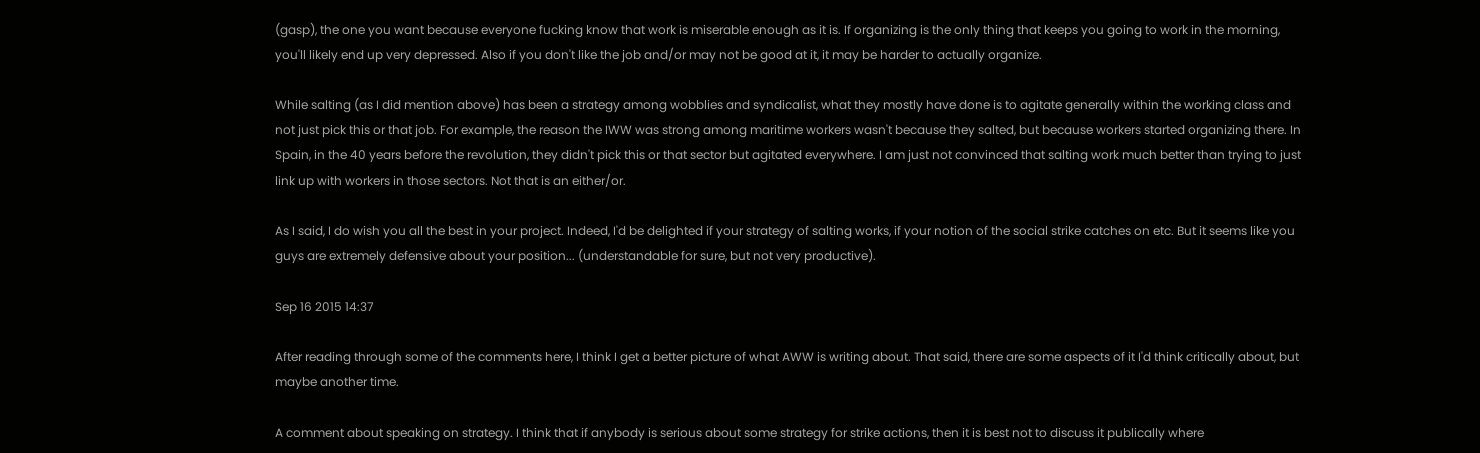(gasp), the one you want because everyone fucking know that work is miserable enough as it is. If organizing is the only thing that keeps you going to work in the morning, you'll likely end up very depressed. Also if you don't like the job and/or may not be good at it, it may be harder to actually organize.

While salting (as I did mention above) has been a strategy among wobblies and syndicalist, what they mostly have done is to agitate generally within the working class and not just pick this or that job. For example, the reason the IWW was strong among maritime workers wasn't because they salted, but because workers started organizing there. In Spain, in the 40 years before the revolution, they didn't pick this or that sector but agitated everywhere. I am just not convinced that salting work much better than trying to just link up with workers in those sectors. Not that is an either/or.

As I said, I do wish you all the best in your project. Indeed, I'd be delighted if your strategy of salting works, if your notion of the social strike catches on etc. But it seems like you guys are extremely defensive about your position... (understandable for sure, but not very productive).

Sep 16 2015 14:37

After reading through some of the comments here, I think I get a better picture of what AWW is writing about. That said, there are some aspects of it I'd think critically about, but maybe another time.

A comment about speaking on strategy. I think that if anybody is serious about some strategy for strike actions, then it is best not to discuss it publically where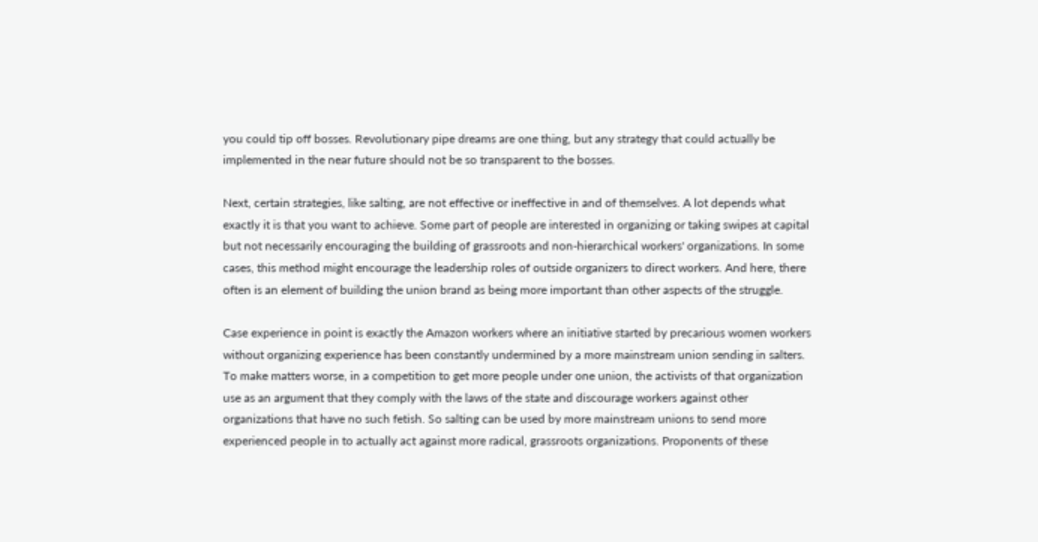you could tip off bosses. Revolutionary pipe dreams are one thing, but any strategy that could actually be implemented in the near future should not be so transparent to the bosses.

Next, certain strategies, like salting, are not effective or ineffective in and of themselves. A lot depends what exactly it is that you want to achieve. Some part of people are interested in organizing or taking swipes at capital but not necessarily encouraging the building of grassroots and non-hierarchical workers' organizations. In some cases, this method might encourage the leadership roles of outside organizers to direct workers. And here, there often is an element of building the union brand as being more important than other aspects of the struggle.

Case experience in point is exactly the Amazon workers where an initiative started by precarious women workers without organizing experience has been constantly undermined by a more mainstream union sending in salters. To make matters worse, in a competition to get more people under one union, the activists of that organization use as an argument that they comply with the laws of the state and discourage workers against other organizations that have no such fetish. So salting can be used by more mainstream unions to send more experienced people in to actually act against more radical, grassroots organizations. Proponents of these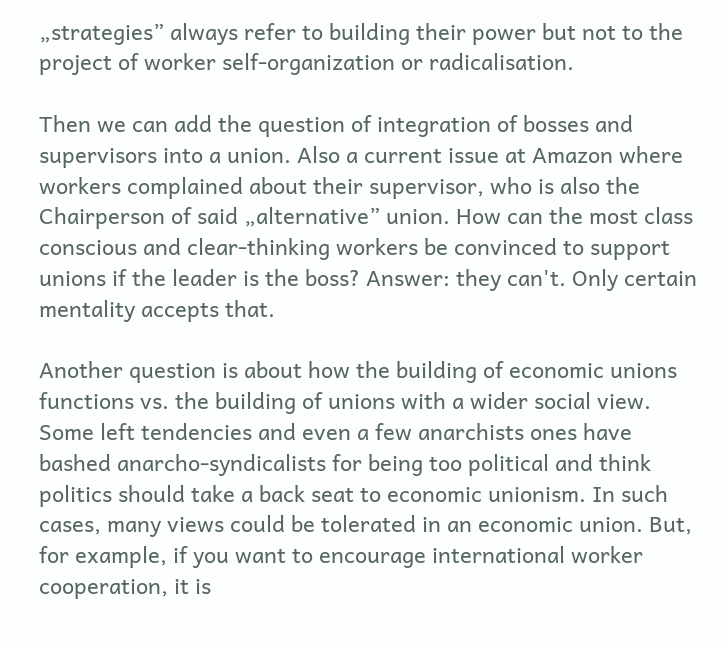„strategies” always refer to building their power but not to the project of worker self-organization or radicalisation.

Then we can add the question of integration of bosses and supervisors into a union. Also a current issue at Amazon where workers complained about their supervisor, who is also the Chairperson of said „alternative” union. How can the most class conscious and clear-thinking workers be convinced to support unions if the leader is the boss? Answer: they can't. Only certain mentality accepts that.

Another question is about how the building of economic unions functions vs. the building of unions with a wider social view. Some left tendencies and even a few anarchists ones have bashed anarcho-syndicalists for being too political and think politics should take a back seat to economic unionism. In such cases, many views could be tolerated in an economic union. But, for example, if you want to encourage international worker cooperation, it is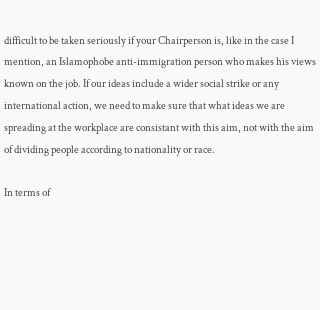difficult to be taken seriously if your Chairperson is, like in the case I mention, an Islamophobe anti-immigration person who makes his views known on the job. If our ideas include a wider social strike or any international action, we need to make sure that what ideas we are spreading at the workplace are consistant with this aim, not with the aim of dividing people according to nationality or race.

In terms of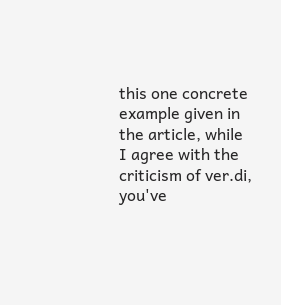this one concrete example given in the article, while I agree with the criticism of ver.di, you've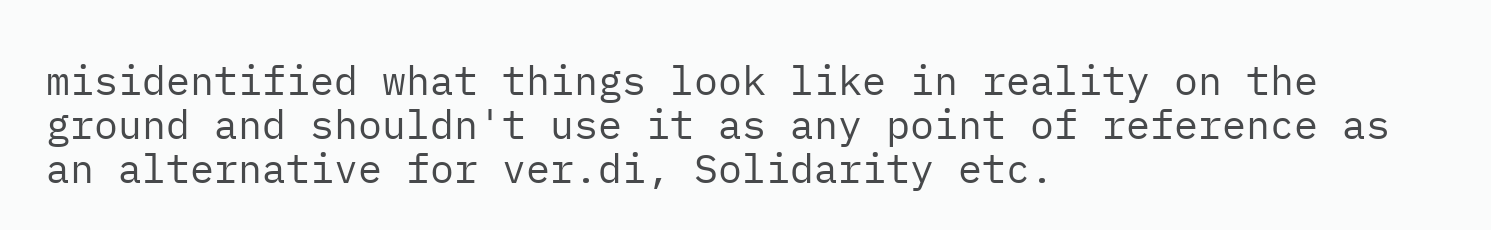misidentified what things look like in reality on the ground and shouldn't use it as any point of reference as an alternative for ver.di, Solidarity etc.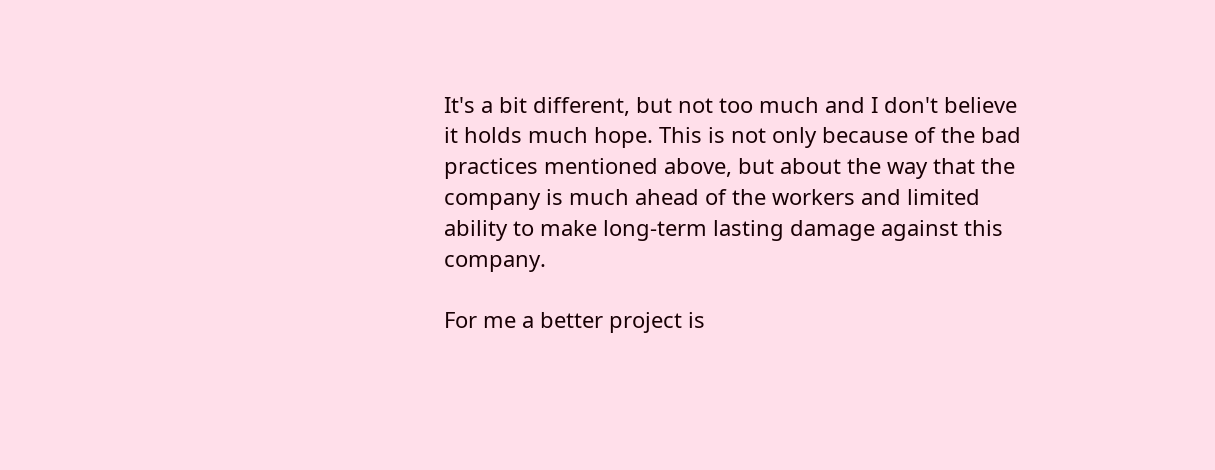It's a bit different, but not too much and I don't believe it holds much hope. This is not only because of the bad practices mentioned above, but about the way that the company is much ahead of the workers and limited ability to make long-term lasting damage against this company.

For me a better project is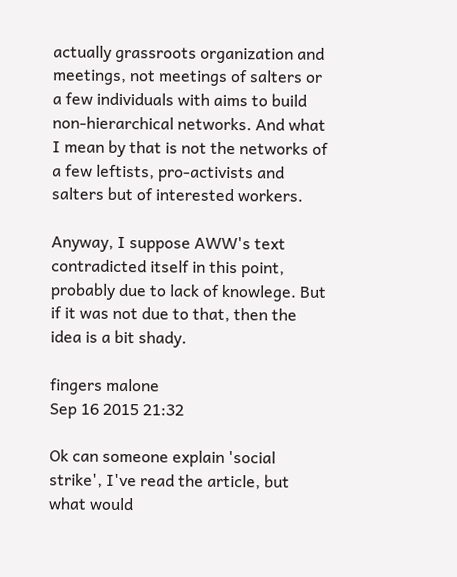actually grassroots organization and meetings, not meetings of salters or a few individuals with aims to build non-hierarchical networks. And what I mean by that is not the networks of a few leftists, pro-activists and salters but of interested workers.

Anyway, I suppose AWW's text contradicted itself in this point, probably due to lack of knowlege. But if it was not due to that, then the idea is a bit shady.

fingers malone
Sep 16 2015 21:32

Ok can someone explain 'social strike', I've read the article, but what would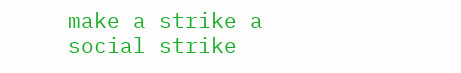make a strike a social strike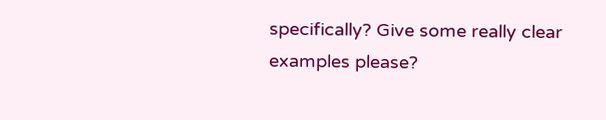specifically? Give some really clear examples please?